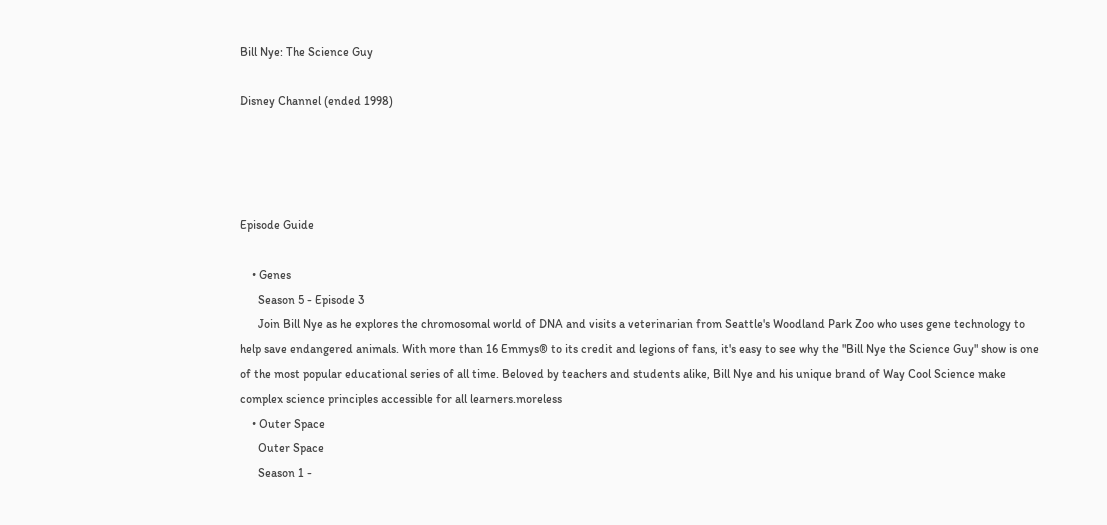Bill Nye: The Science Guy

Disney Channel (ended 1998)




Episode Guide

    • Genes
      Season 5 - Episode 3
      Join Bill Nye as he explores the chromosomal world of DNA and visits a veterinarian from Seattle's Woodland Park Zoo who uses gene technology to help save endangered animals. With more than 16 Emmys® to its credit and legions of fans, it's easy to see why the "Bill Nye the Science Guy" show is one of the most popular educational series of all time. Beloved by teachers and students alike, Bill Nye and his unique brand of Way Cool Science make complex science principles accessible for all learners.moreless
    • Outer Space
      Outer Space
      Season 1 -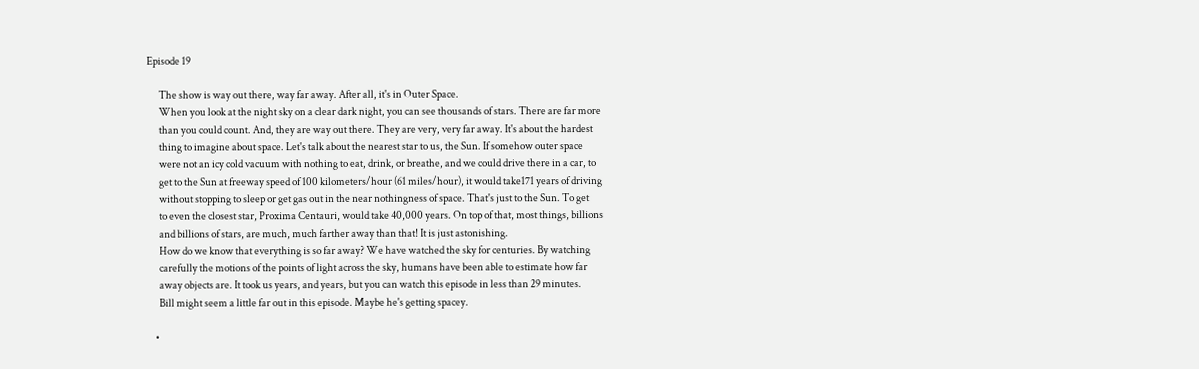Episode 19

      The show is way out there, way far away. After all, it's in Outer Space.
      When you look at the night sky on a clear dark night, you can see thousands of stars. There are far more
      than you could count. And, they are way out there. They are very, very far away. It's about the hardest
      thing to imagine about space. Let's talk about the nearest star to us, the Sun. If somehow outer space
      were not an icy cold vacuum with nothing to eat, drink, or breathe, and we could drive there in a car, to
      get to the Sun at freeway speed of 100 kilometers/hour (61 miles/hour), it would take171 years of driving
      without stopping to sleep or get gas out in the near nothingness of space. That's just to the Sun. To get
      to even the closest star, Proxima Centauri, would take 40,000 years. On top of that, most things, billions
      and billions of stars, are much, much farther away than that! It is just astonishing.
      How do we know that everything is so far away? We have watched the sky for centuries. By watching
      carefully the motions of the points of light across the sky, humans have been able to estimate how far
      away objects are. It took us years, and years, but you can watch this episode in less than 29 minutes.
      Bill might seem a little far out in this episode. Maybe he's getting spacey.

    •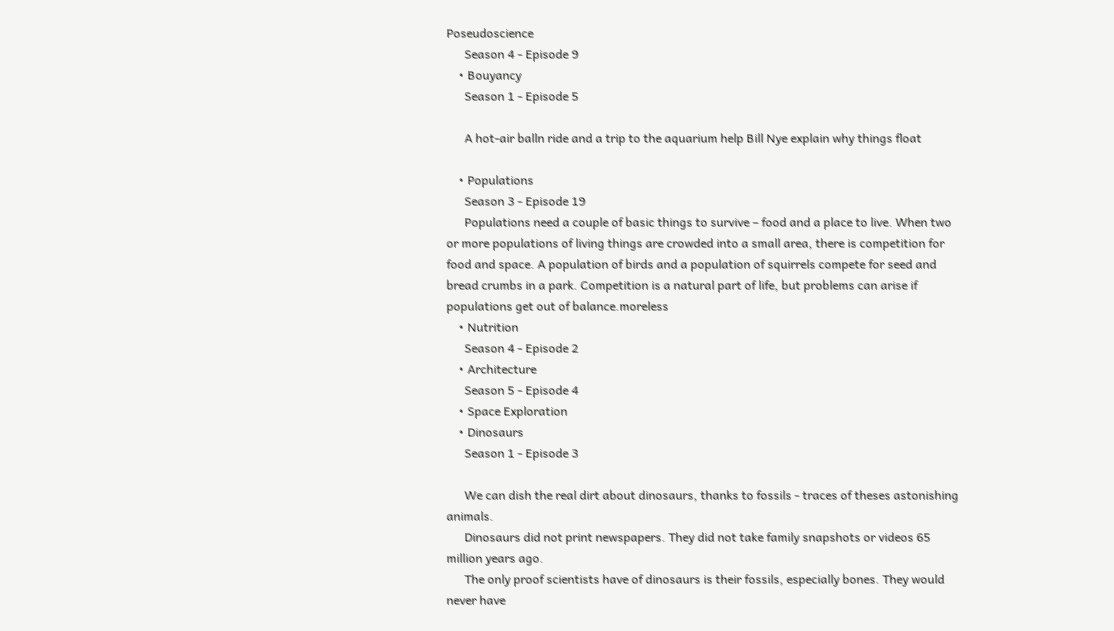Poseudoscience
      Season 4 - Episode 9
    • Bouyancy
      Season 1 - Episode 5

      A hot-air balln ride and a trip to the aquarium help Bill Nye explain why things float

    • Populations
      Season 3 - Episode 19
      Populations need a couple of basic things to survive – food and a place to live. When two or more populations of living things are crowded into a small area, there is competition for food and space. A population of birds and a population of squirrels compete for seed and bread crumbs in a park. Competition is a natural part of life, but problems can arise if populations get out of balance.moreless
    • Nutrition
      Season 4 - Episode 2
    • Architecture
      Season 5 - Episode 4
    • Space Exploration
    • Dinosaurs
      Season 1 - Episode 3

      We can dish the real dirt about dinosaurs, thanks to fossils - traces of theses astonishing animals.
      Dinosaurs did not print newspapers. They did not take family snapshots or videos 65 million years ago.
      The only proof scientists have of dinosaurs is their fossils, especially bones. They would never have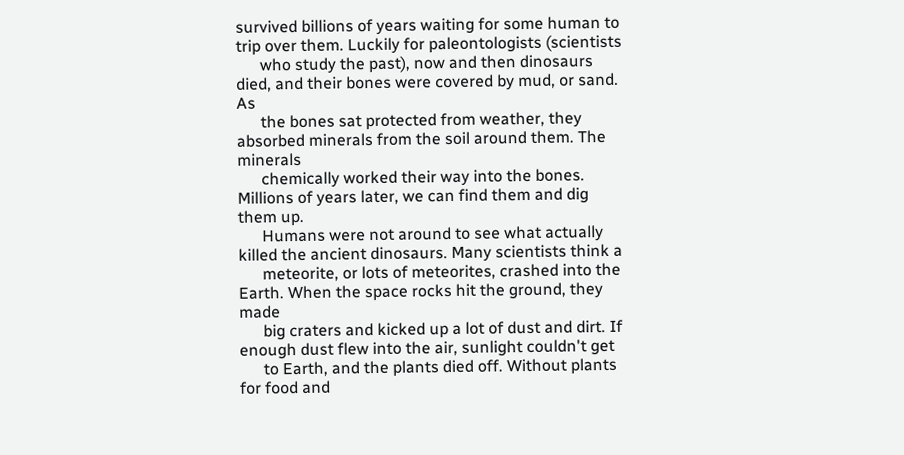survived billions of years waiting for some human to trip over them. Luckily for paleontologists (scientists
      who study the past), now and then dinosaurs died, and their bones were covered by mud, or sand. As
      the bones sat protected from weather, they absorbed minerals from the soil around them. The minerals
      chemically worked their way into the bones. Millions of years later, we can find them and dig them up.
      Humans were not around to see what actually killed the ancient dinosaurs. Many scientists think a
      meteorite, or lots of meteorites, crashed into the Earth. When the space rocks hit the ground, they made
      big craters and kicked up a lot of dust and dirt. If enough dust flew into the air, sunlight couldn't get
      to Earth, and the plants died off. Without plants for food and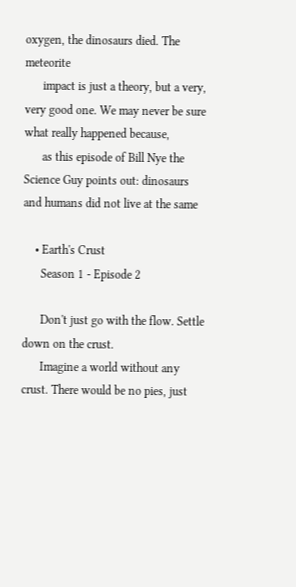oxygen, the dinosaurs died. The meteorite
      impact is just a theory, but a very, very good one. We may never be sure what really happened because,
      as this episode of Bill Nye the Science Guy points out: dinosaurs and humans did not live at the same

    • Earth's Crust
      Season 1 - Episode 2

      Don't just go with the flow. Settle down on the crust.
      Imagine a world without any crust. There would be no pies, just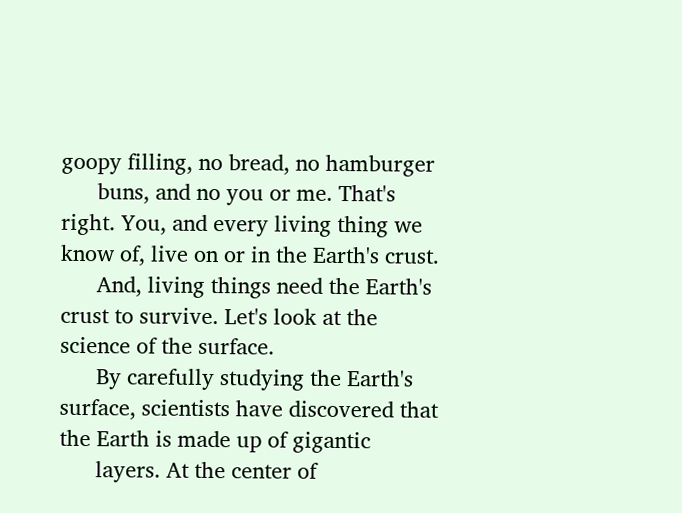goopy filling, no bread, no hamburger
      buns, and no you or me. That's right. You, and every living thing we know of, live on or in the Earth's crust.
      And, living things need the Earth's crust to survive. Let's look at the science of the surface.
      By carefully studying the Earth's surface, scientists have discovered that the Earth is made up of gigantic
      layers. At the center of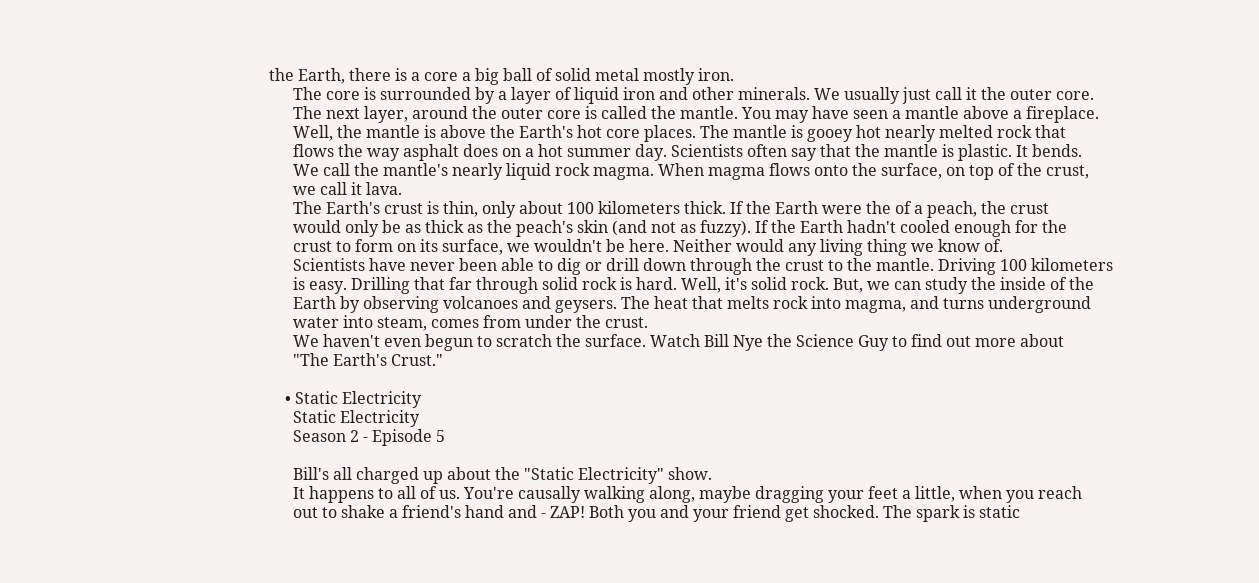the Earth, there is a core a big ball of solid metal mostly iron.
      The core is surrounded by a layer of liquid iron and other minerals. We usually just call it the outer core.
      The next layer, around the outer core is called the mantle. You may have seen a mantle above a fireplace.
      Well, the mantle is above the Earth's hot core places. The mantle is gooey hot nearly melted rock that
      flows the way asphalt does on a hot summer day. Scientists often say that the mantle is plastic. It bends.
      We call the mantle's nearly liquid rock magma. When magma flows onto the surface, on top of the crust,
      we call it lava.
      The Earth's crust is thin, only about 100 kilometers thick. If the Earth were the of a peach, the crust
      would only be as thick as the peach's skin (and not as fuzzy). If the Earth hadn't cooled enough for the
      crust to form on its surface, we wouldn't be here. Neither would any living thing we know of.
      Scientists have never been able to dig or drill down through the crust to the mantle. Driving 100 kilometers
      is easy. Drilling that far through solid rock is hard. Well, it's solid rock. But, we can study the inside of the
      Earth by observing volcanoes and geysers. The heat that melts rock into magma, and turns underground
      water into steam, comes from under the crust.
      We haven't even begun to scratch the surface. Watch Bill Nye the Science Guy to find out more about
      "The Earth's Crust."

    • Static Electricity
      Static Electricity
      Season 2 - Episode 5

      Bill's all charged up about the "Static Electricity" show.
      It happens to all of us. You're causally walking along, maybe dragging your feet a little, when you reach
      out to shake a friend's hand and - ZAP! Both you and your friend get shocked. The spark is static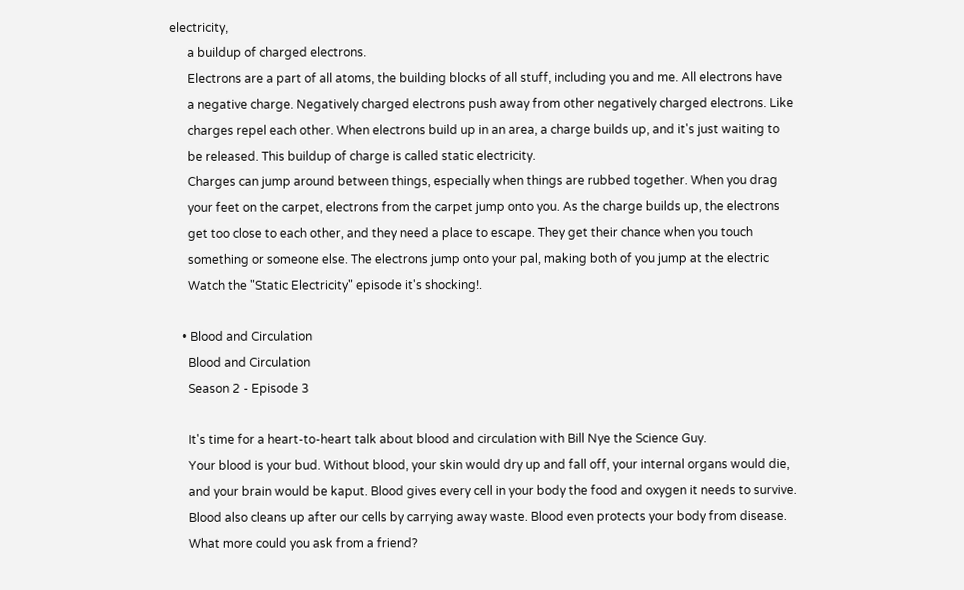electricity,
      a buildup of charged electrons.
      Electrons are a part of all atoms, the building blocks of all stuff, including you and me. All electrons have
      a negative charge. Negatively charged electrons push away from other negatively charged electrons. Like
      charges repel each other. When electrons build up in an area, a charge builds up, and it's just waiting to
      be released. This buildup of charge is called static electricity.
      Charges can jump around between things, especially when things are rubbed together. When you drag
      your feet on the carpet, electrons from the carpet jump onto you. As the charge builds up, the electrons
      get too close to each other, and they need a place to escape. They get their chance when you touch
      something or someone else. The electrons jump onto your pal, making both of you jump at the electric
      Watch the "Static Electricity" episode it's shocking!.

    • Blood and Circulation
      Blood and Circulation
      Season 2 - Episode 3

      It's time for a heart-to-heart talk about blood and circulation with Bill Nye the Science Guy.
      Your blood is your bud. Without blood, your skin would dry up and fall off, your internal organs would die,
      and your brain would be kaput. Blood gives every cell in your body the food and oxygen it needs to survive.
      Blood also cleans up after our cells by carrying away waste. Blood even protects your body from disease.
      What more could you ask from a friend?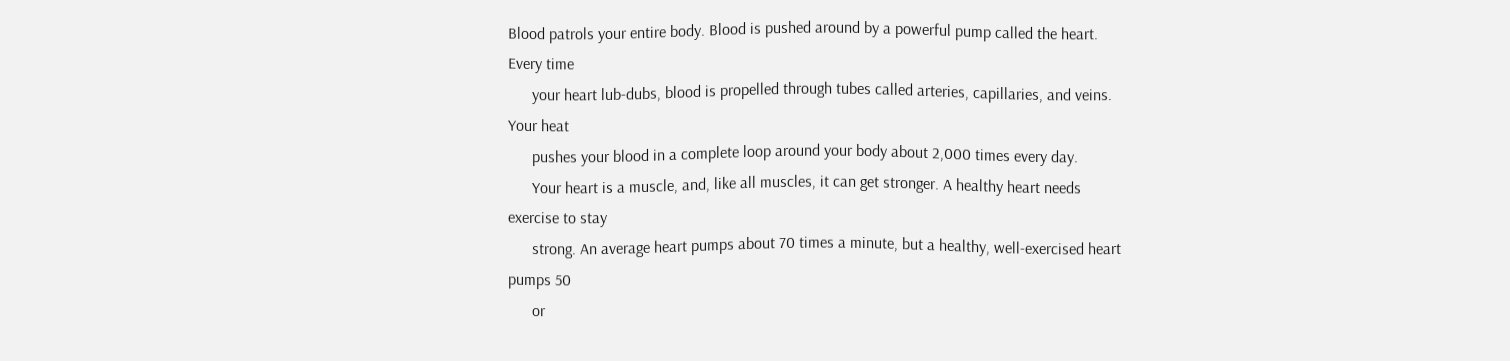Blood patrols your entire body. Blood is pushed around by a powerful pump called the heart. Every time
      your heart lub-dubs, blood is propelled through tubes called arteries, capillaries, and veins. Your heat
      pushes your blood in a complete loop around your body about 2,000 times every day.
      Your heart is a muscle, and, like all muscles, it can get stronger. A healthy heart needs exercise to stay
      strong. An average heart pumps about 70 times a minute, but a healthy, well-exercised heart pumps 50
      or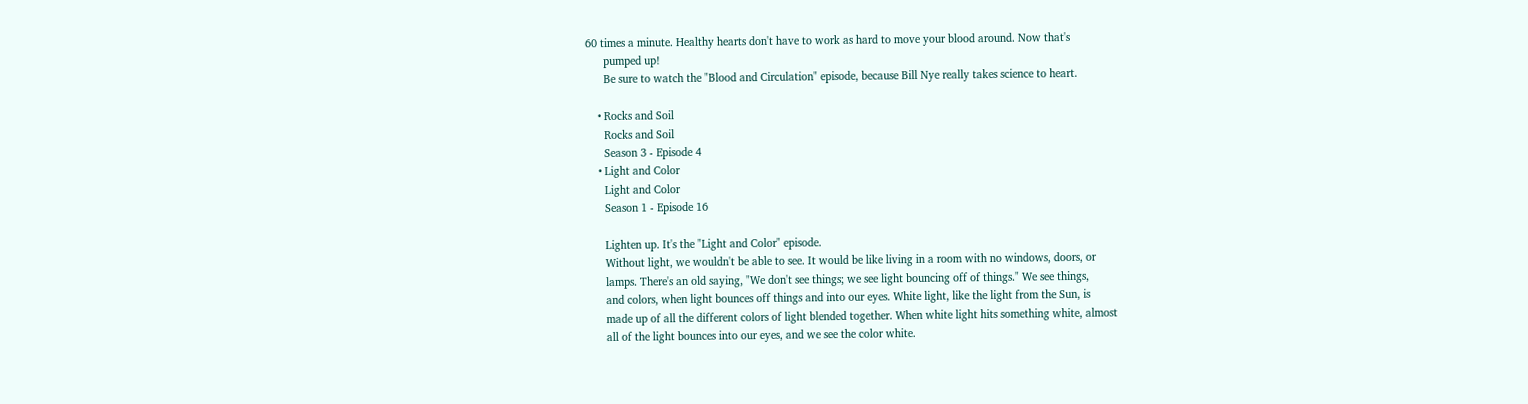60 times a minute. Healthy hearts don't have to work as hard to move your blood around. Now that's
      pumped up!
      Be sure to watch the "Blood and Circulation" episode, because Bill Nye really takes science to heart.

    • Rocks and Soil
      Rocks and Soil
      Season 3 - Episode 4
    • Light and Color
      Light and Color
      Season 1 - Episode 16

      Lighten up. It's the "Light and Color" episode.
      Without light, we wouldn't be able to see. It would be like living in a room with no windows, doors, or
      lamps. There's an old saying, "We don't see things; we see light bouncing off of things." We see things,
      and colors, when light bounces off things and into our eyes. White light, like the light from the Sun, is
      made up of all the different colors of light blended together. When white light hits something white, almost
      all of the light bounces into our eyes, and we see the color white.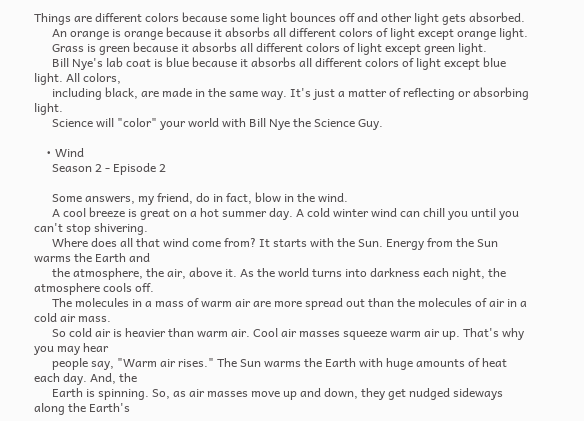Things are different colors because some light bounces off and other light gets absorbed.
      An orange is orange because it absorbs all different colors of light except orange light.
      Grass is green because it absorbs all different colors of light except green light.
      Bill Nye's lab coat is blue because it absorbs all different colors of light except blue light. All colors,
      including black, are made in the same way. It's just a matter of reflecting or absorbing light.
      Science will "color" your world with Bill Nye the Science Guy.

    • Wind
      Season 2 - Episode 2

      Some answers, my friend, do in fact, blow in the wind.
      A cool breeze is great on a hot summer day. A cold winter wind can chill you until you can't stop shivering.
      Where does all that wind come from? It starts with the Sun. Energy from the Sun warms the Earth and
      the atmosphere, the air, above it. As the world turns into darkness each night, the atmosphere cools off.
      The molecules in a mass of warm air are more spread out than the molecules of air in a cold air mass.
      So cold air is heavier than warm air. Cool air masses squeeze warm air up. That's why you may hear
      people say, "Warm air rises." The Sun warms the Earth with huge amounts of heat each day. And, the
      Earth is spinning. So, as air masses move up and down, they get nudged sideways along the Earth's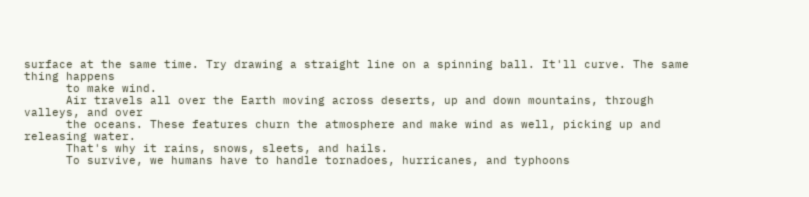surface at the same time. Try drawing a straight line on a spinning ball. It'll curve. The same thing happens
      to make wind.
      Air travels all over the Earth moving across deserts, up and down mountains, through valleys, and over
      the oceans. These features churn the atmosphere and make wind as well, picking up and releasing water.
      That's why it rains, snows, sleets, and hails.
      To survive, we humans have to handle tornadoes, hurricanes, and typhoons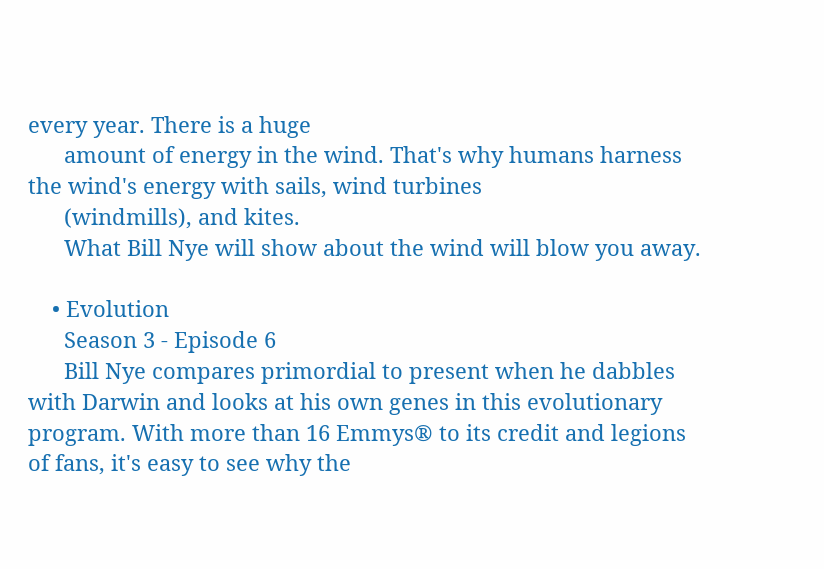every year. There is a huge
      amount of energy in the wind. That's why humans harness the wind's energy with sails, wind turbines
      (windmills), and kites.
      What Bill Nye will show about the wind will blow you away.

    • Evolution
      Season 3 - Episode 6
      Bill Nye compares primordial to present when he dabbles with Darwin and looks at his own genes in this evolutionary program. With more than 16 Emmys® to its credit and legions of fans, it's easy to see why the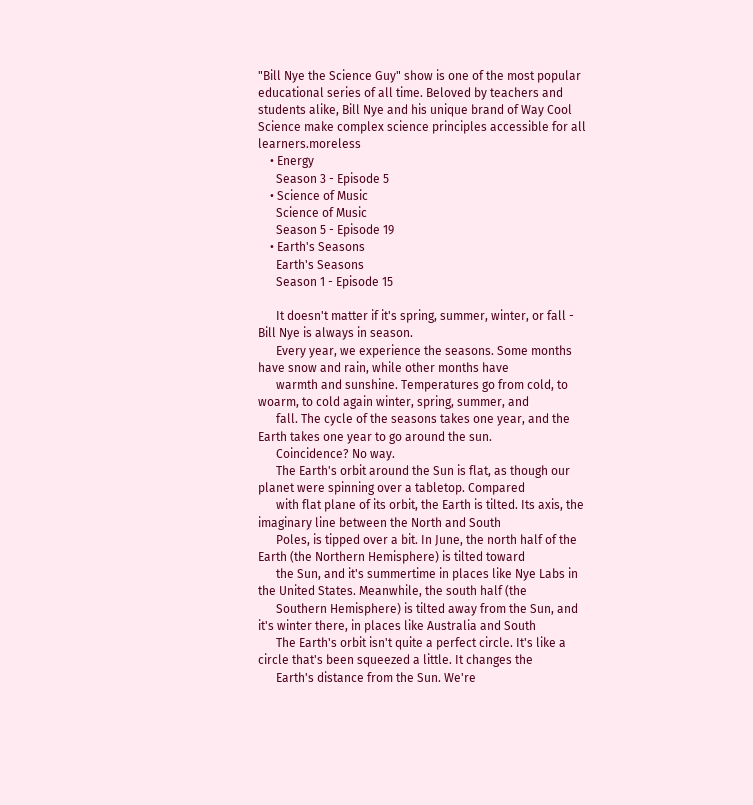"Bill Nye the Science Guy" show is one of the most popular educational series of all time. Beloved by teachers and students alike, Bill Nye and his unique brand of Way Cool Science make complex science principles accessible for all learners.moreless
    • Energy
      Season 3 - Episode 5
    • Science of Music
      Science of Music
      Season 5 - Episode 19
    • Earth's Seasons
      Earth's Seasons
      Season 1 - Episode 15

      It doesn't matter if it's spring, summer, winter, or fall - Bill Nye is always in season.
      Every year, we experience the seasons. Some months have snow and rain, while other months have
      warmth and sunshine. Temperatures go from cold, to woarm, to cold again winter, spring, summer, and
      fall. The cycle of the seasons takes one year, and the Earth takes one year to go around the sun.
      Coincidence? No way.
      The Earth's orbit around the Sun is flat, as though our planet were spinning over a tabletop. Compared
      with flat plane of its orbit, the Earth is tilted. Its axis, the imaginary line between the North and South
      Poles, is tipped over a bit. In June, the north half of the Earth (the Northern Hemisphere) is tilted toward
      the Sun, and it's summertime in places like Nye Labs in the United States. Meanwhile, the south half (the
      Southern Hemisphere) is tilted away from the Sun, and it's winter there, in places like Australia and South
      The Earth's orbit isn't quite a perfect circle. It's like a circle that's been squeezed a little. It changes the
      Earth's distance from the Sun. We're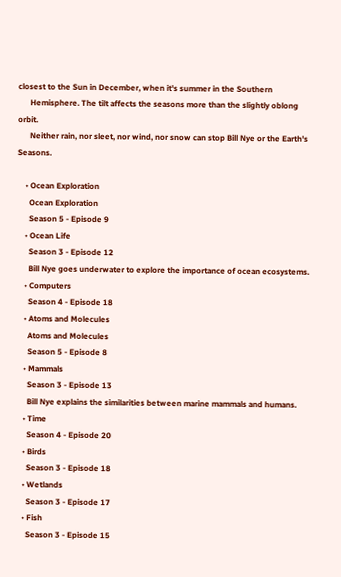closest to the Sun in December, when it's summer in the Southern
      Hemisphere. The tilt affects the seasons more than the slightly oblong orbit.
      Neither rain, nor sleet, nor wind, nor snow can stop Bill Nye or the Earth's Seasons.

    • Ocean Exploration
      Ocean Exploration
      Season 5 - Episode 9
    • Ocean Life
      Season 3 - Episode 12
      Bill Nye goes underwater to explore the importance of ocean ecosystems.
    • Computers
      Season 4 - Episode 18
    • Atoms and Molecules
      Atoms and Molecules
      Season 5 - Episode 8
    • Mammals
      Season 3 - Episode 13
      Bill Nye explains the similarities between marine mammals and humans.
    • Time
      Season 4 - Episode 20
    • Birds
      Season 3 - Episode 18
    • Wetlands
      Season 3 - Episode 17
    • Fish
      Season 3 - Episode 15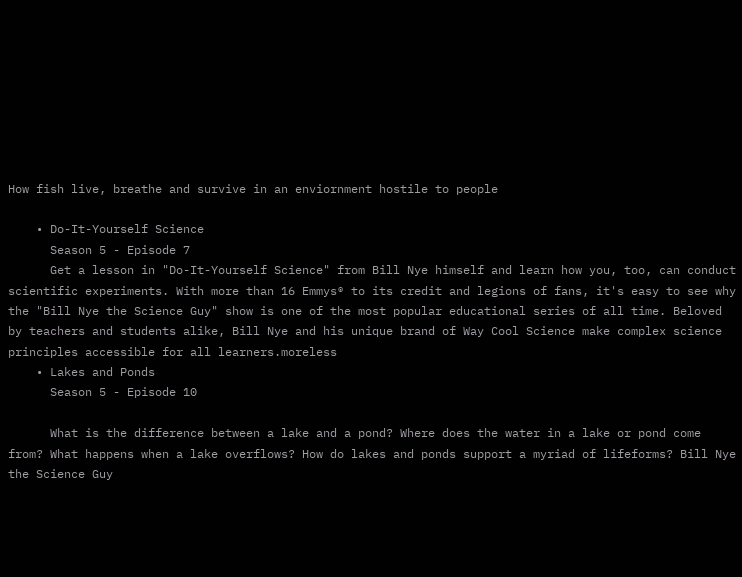How fish live, breathe and survive in an enviornment hostile to people

    • Do-It-Yourself Science
      Season 5 - Episode 7
      Get a lesson in "Do-It-Yourself Science" from Bill Nye himself and learn how you, too, can conduct scientific experiments. With more than 16 Emmys® to its credit and legions of fans, it's easy to see why the "Bill Nye the Science Guy" show is one of the most popular educational series of all time. Beloved by teachers and students alike, Bill Nye and his unique brand of Way Cool Science make complex science principles accessible for all learners.moreless
    • Lakes and Ponds
      Season 5 - Episode 10

      What is the difference between a lake and a pond? Where does the water in a lake or pond come from? What happens when a lake overflows? How do lakes and ponds support a myriad of lifeforms? Bill Nye the Science Guy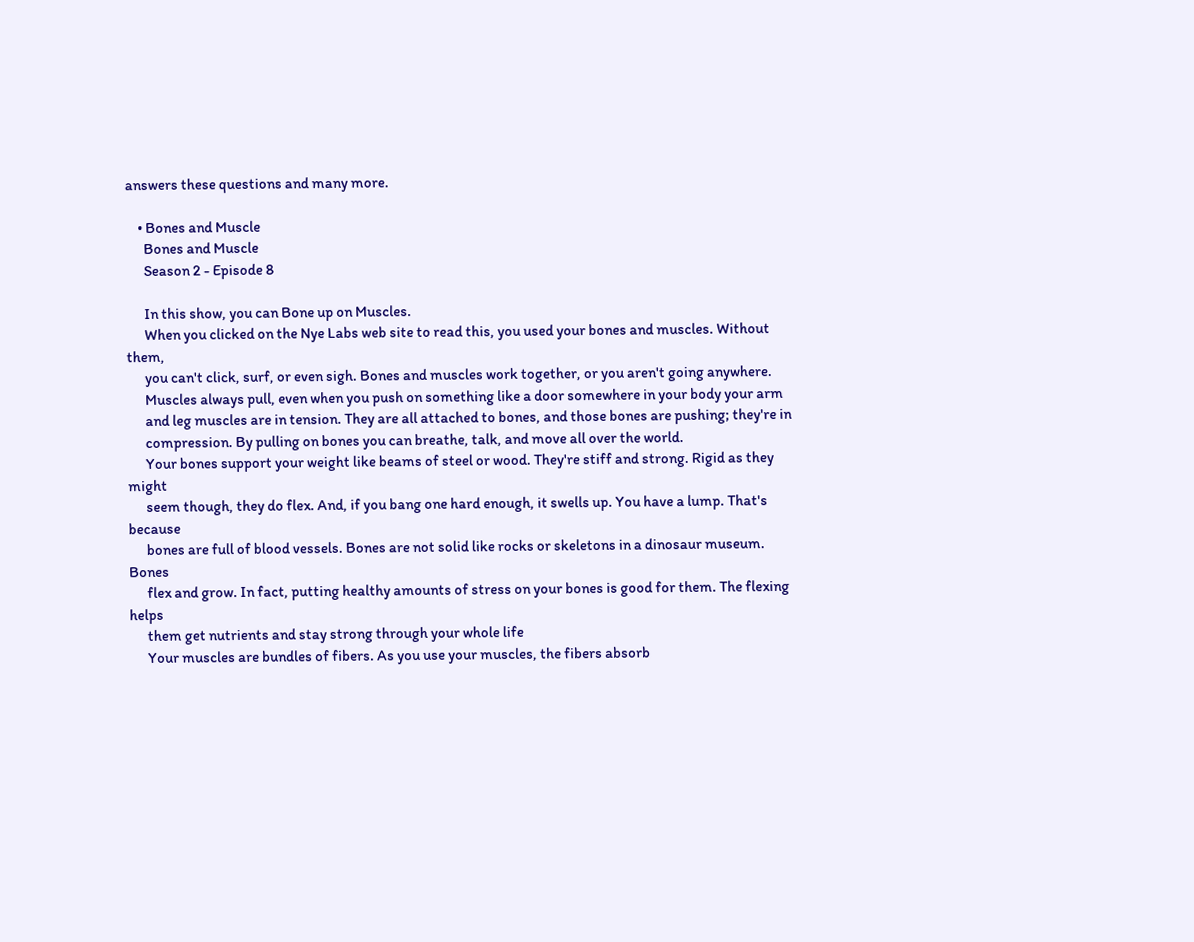answers these questions and many more.

    • Bones and Muscle
      Bones and Muscle
      Season 2 - Episode 8

      In this show, you can Bone up on Muscles.
      When you clicked on the Nye Labs web site to read this, you used your bones and muscles. Without them,
      you can't click, surf, or even sigh. Bones and muscles work together, or you aren't going anywhere.
      Muscles always pull, even when you push on something like a door somewhere in your body your arm
      and leg muscles are in tension. They are all attached to bones, and those bones are pushing; they're in
      compression. By pulling on bones you can breathe, talk, and move all over the world.
      Your bones support your weight like beams of steel or wood. They're stiff and strong. Rigid as they might
      seem though, they do flex. And, if you bang one hard enough, it swells up. You have a lump. That's because
      bones are full of blood vessels. Bones are not solid like rocks or skeletons in a dinosaur museum. Bones
      flex and grow. In fact, putting healthy amounts of stress on your bones is good for them. The flexing helps
      them get nutrients and stay strong through your whole life
      Your muscles are bundles of fibers. As you use your muscles, the fibers absorb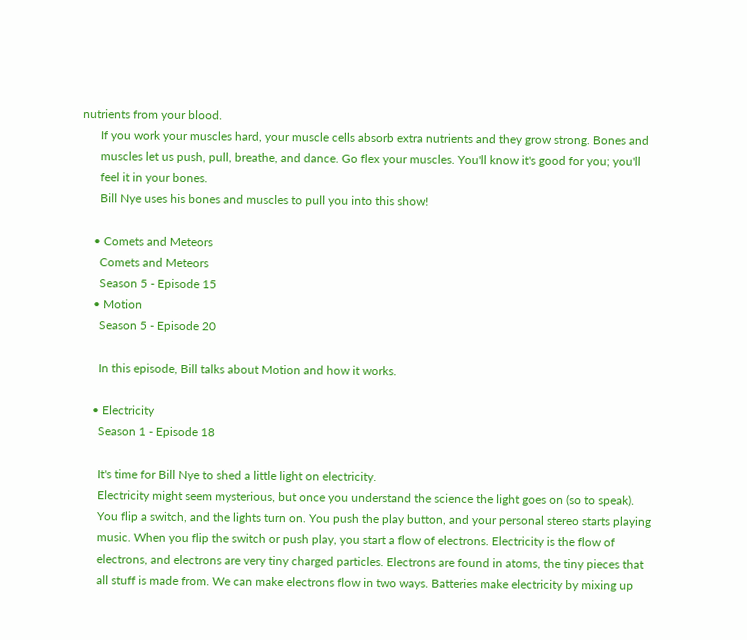nutrients from your blood.
      If you work your muscles hard, your muscle cells absorb extra nutrients and they grow strong. Bones and
      muscles let us push, pull, breathe, and dance. Go flex your muscles. You'll know it's good for you; you'll
      feel it in your bones.
      Bill Nye uses his bones and muscles to pull you into this show!

    • Comets and Meteors
      Comets and Meteors
      Season 5 - Episode 15
    • Motion
      Season 5 - Episode 20

      In this episode, Bill talks about Motion and how it works.

    • Electricity
      Season 1 - Episode 18

      It's time for Bill Nye to shed a little light on electricity.
      Electricity might seem mysterious, but once you understand the science the light goes on (so to speak).
      You flip a switch, and the lights turn on. You push the play button, and your personal stereo starts playing
      music. When you flip the switch or push play, you start a flow of electrons. Electricity is the flow of
      electrons, and electrons are very tiny charged particles. Electrons are found in atoms, the tiny pieces that
      all stuff is made from. We can make electrons flow in two ways. Batteries make electricity by mixing up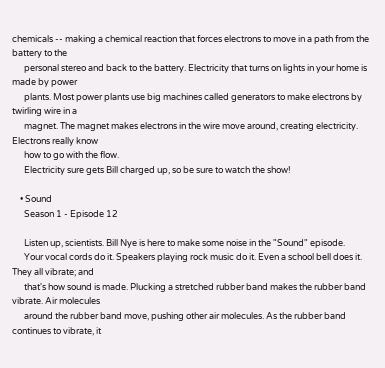chemicals -- making a chemical reaction that forces electrons to move in a path from the battery to the
      personal stereo and back to the battery. Electricity that turns on lights in your home is made by power
      plants. Most power plants use big machines called generators to make electrons by twirling wire in a
      magnet. The magnet makes electrons in the wire move around, creating electricity. Electrons really know
      how to go with the flow.
      Electricity sure gets Bill charged up, so be sure to watch the show!

    • Sound
      Season 1 - Episode 12

      Listen up, scientists. Bill Nye is here to make some noise in the "Sound" episode.
      Your vocal cords do it. Speakers playing rock music do it. Even a school bell does it. They all vibrate; and
      that's how sound is made. Plucking a stretched rubber band makes the rubber band vibrate. Air molecules
      around the rubber band move, pushing other air molecules. As the rubber band continues to vibrate, it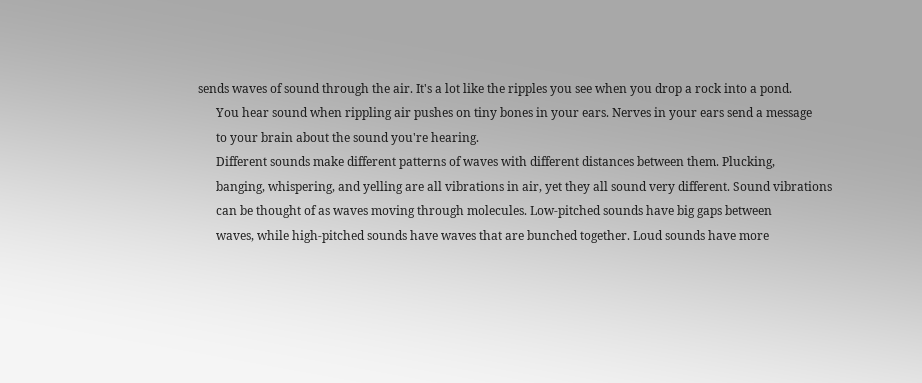sends waves of sound through the air. It's a lot like the ripples you see when you drop a rock into a pond.
      You hear sound when rippling air pushes on tiny bones in your ears. Nerves in your ears send a message
      to your brain about the sound you're hearing.
      Different sounds make different patterns of waves with different distances between them. Plucking,
      banging, whispering, and yelling are all vibrations in air, yet they all sound very different. Sound vibrations
      can be thought of as waves moving through molecules. Low-pitched sounds have big gaps between
      waves, while high-pitched sounds have waves that are bunched together. Loud sounds have more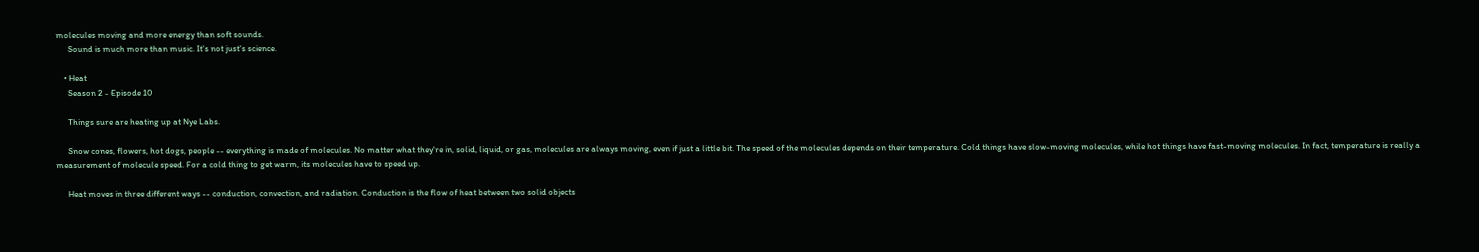molecules moving and more energy than soft sounds.
      Sound is much more than music. It's not just's science.

    • Heat
      Season 2 - Episode 10

      Things sure are heating up at Nye Labs.

      Snow cones, flowers, hot dogs, people -- everything is made of molecules. No matter what they're in, solid, liquid, or gas, molecules are always moving, even if just a little bit. The speed of the molecules depends on their temperature. Cold things have slow-moving molecules, while hot things have fast-moving molecules. In fact, temperature is really a measurement of molecule speed. For a cold thing to get warm, its molecules have to speed up.

      Heat moves in three different ways -- conduction, convection, and radiation. Conduction is the flow of heat between two solid objects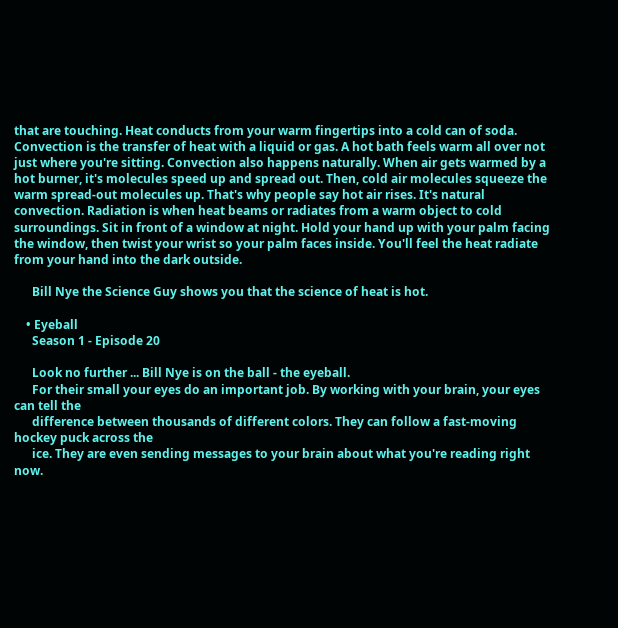that are touching. Heat conducts from your warm fingertips into a cold can of soda. Convection is the transfer of heat with a liquid or gas. A hot bath feels warm all over not just where you're sitting. Convection also happens naturally. When air gets warmed by a hot burner, it's molecules speed up and spread out. Then, cold air molecules squeeze the warm spread-out molecules up. That's why people say hot air rises. It's natural convection. Radiation is when heat beams or radiates from a warm object to cold surroundings. Sit in front of a window at night. Hold your hand up with your palm facing the window, then twist your wrist so your palm faces inside. You'll feel the heat radiate from your hand into the dark outside.

      Bill Nye the Science Guy shows you that the science of heat is hot.

    • Eyeball
      Season 1 - Episode 20

      Look no further ... Bill Nye is on the ball - the eyeball.
      For their small your eyes do an important job. By working with your brain, your eyes can tell the
      difference between thousands of different colors. They can follow a fast-moving hockey puck across the
      ice. They are even sending messages to your brain about what you're reading right now.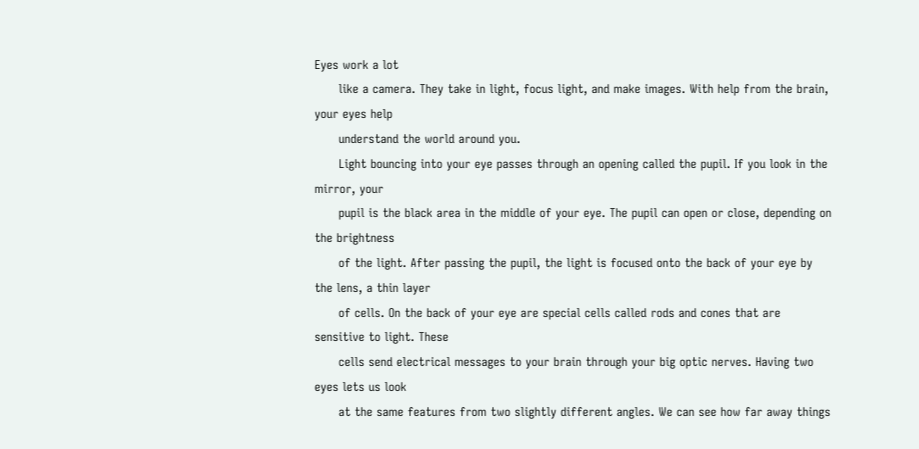Eyes work a lot
      like a camera. They take in light, focus light, and make images. With help from the brain, your eyes help
      understand the world around you.
      Light bouncing into your eye passes through an opening called the pupil. If you look in the mirror, your
      pupil is the black area in the middle of your eye. The pupil can open or close, depending on the brightness
      of the light. After passing the pupil, the light is focused onto the back of your eye by the lens, a thin layer
      of cells. On the back of your eye are special cells called rods and cones that are sensitive to light. These
      cells send electrical messages to your brain through your big optic nerves. Having two eyes lets us look
      at the same features from two slightly different angles. We can see how far away things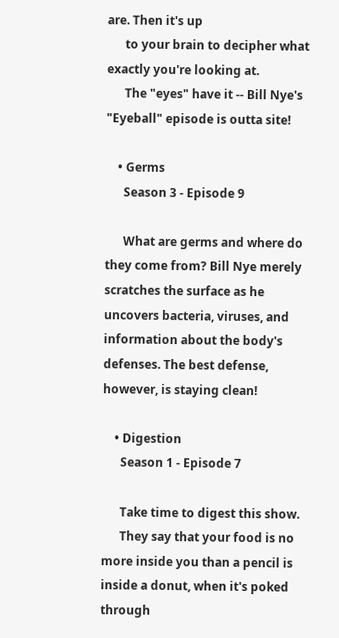are. Then it's up
      to your brain to decipher what exactly you're looking at.
      The "eyes" have it -- Bill Nye's "Eyeball" episode is outta site!

    • Germs
      Season 3 - Episode 9

      What are germs and where do they come from? Bill Nye merely scratches the surface as he uncovers bacteria, viruses, and information about the body's defenses. The best defense, however, is staying clean!

    • Digestion
      Season 1 - Episode 7

      Take time to digest this show.
      They say that your food is no more inside you than a pencil is inside a donut, when it's poked through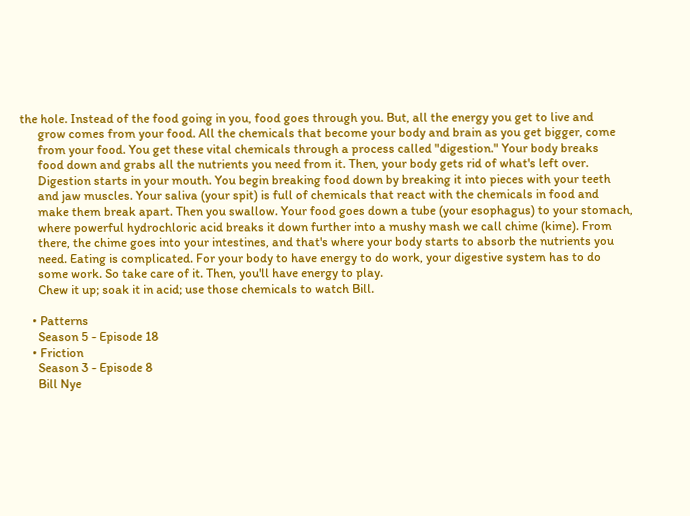the hole. Instead of the food going in you, food goes through you. But, all the energy you get to live and
      grow comes from your food. All the chemicals that become your body and brain as you get bigger, come
      from your food. You get these vital chemicals through a process called "digestion." Your body breaks
      food down and grabs all the nutrients you need from it. Then, your body gets rid of what's left over.
      Digestion starts in your mouth. You begin breaking food down by breaking it into pieces with your teeth
      and jaw muscles. Your saliva (your spit) is full of chemicals that react with the chemicals in food and
      make them break apart. Then you swallow. Your food goes down a tube (your esophagus) to your stomach,
      where powerful hydrochloric acid breaks it down further into a mushy mash we call chime (kime). From
      there, the chime goes into your intestines, and that's where your body starts to absorb the nutrients you
      need. Eating is complicated. For your body to have energy to do work, your digestive system has to do
      some work. So take care of it. Then, you'll have energy to play.
      Chew it up; soak it in acid; use those chemicals to watch Bill.

    • Patterns
      Season 5 - Episode 18
    • Friction
      Season 3 - Episode 8
      Bill Nye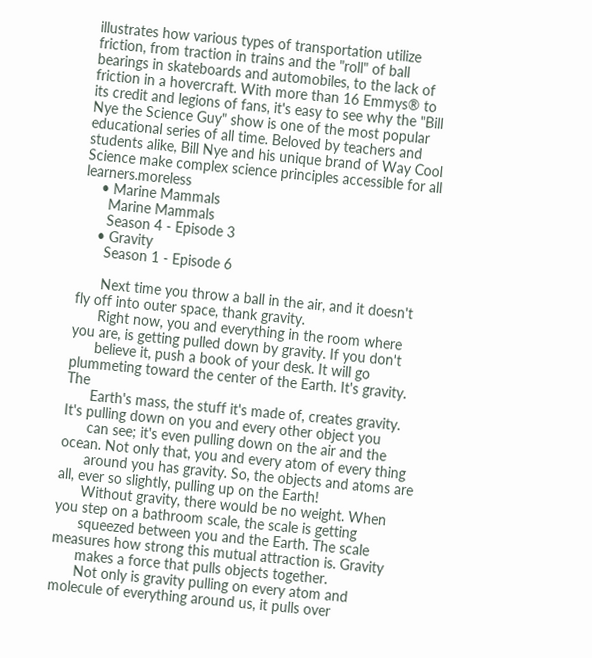illustrates how various types of transportation utilize friction, from traction in trains and the "roll" of ball bearings in skateboards and automobiles, to the lack of friction in a hovercraft. With more than 16 Emmys® to its credit and legions of fans, it's easy to see why the "Bill Nye the Science Guy" show is one of the most popular educational series of all time. Beloved by teachers and students alike, Bill Nye and his unique brand of Way Cool Science make complex science principles accessible for all learners.moreless
    • Marine Mammals
      Marine Mammals
      Season 4 - Episode 3
    • Gravity
      Season 1 - Episode 6

      Next time you throw a ball in the air, and it doesn't fly off into outer space, thank gravity.
      Right now, you and everything in the room where you are, is getting pulled down by gravity. If you don't
      believe it, push a book of your desk. It will go plummeting toward the center of the Earth. It's gravity. The
      Earth's mass, the stuff it's made of, creates gravity. It's pulling down on you and every other object you
      can see; it's even pulling down on the air and the ocean. Not only that, you and every atom of every thing
      around you has gravity. So, the objects and atoms are all, ever so slightly, pulling up on the Earth!
      Without gravity, there would be no weight. When you step on a bathroom scale, the scale is getting
      squeezed between you and the Earth. The scale measures how strong this mutual attraction is. Gravity
      makes a force that pulls objects together.
      Not only is gravity pulling on every atom and molecule of everything around us, it pulls over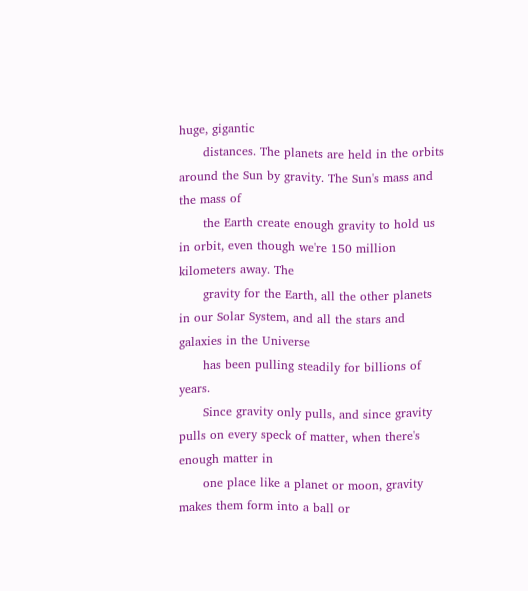huge, gigantic
      distances. The planets are held in the orbits around the Sun by gravity. The Sun's mass and the mass of
      the Earth create enough gravity to hold us in orbit, even though we're 150 million kilometers away. The
      gravity for the Earth, all the other planets in our Solar System, and all the stars and galaxies in the Universe
      has been pulling steadily for billions of years.
      Since gravity only pulls, and since gravity pulls on every speck of matter, when there's enough matter in
      one place like a planet or moon, gravity makes them form into a ball or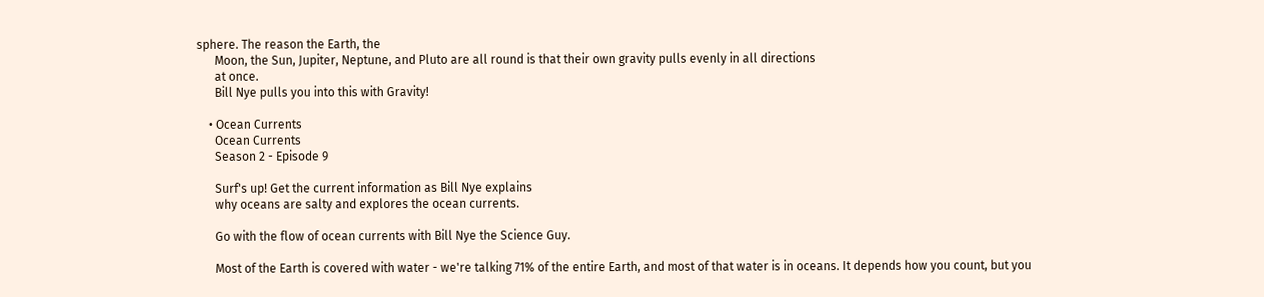sphere. The reason the Earth, the
      Moon, the Sun, Jupiter, Neptune, and Pluto are all round is that their own gravity pulls evenly in all directions
      at once.
      Bill Nye pulls you into this with Gravity!

    • Ocean Currents
      Ocean Currents
      Season 2 - Episode 9

      Surf's up! Get the current information as Bill Nye explains
      why oceans are salty and explores the ocean currents.

      Go with the flow of ocean currents with Bill Nye the Science Guy.

      Most of the Earth is covered with water - we're talking 71% of the entire Earth, and most of that water is in oceans. It depends how you count, but you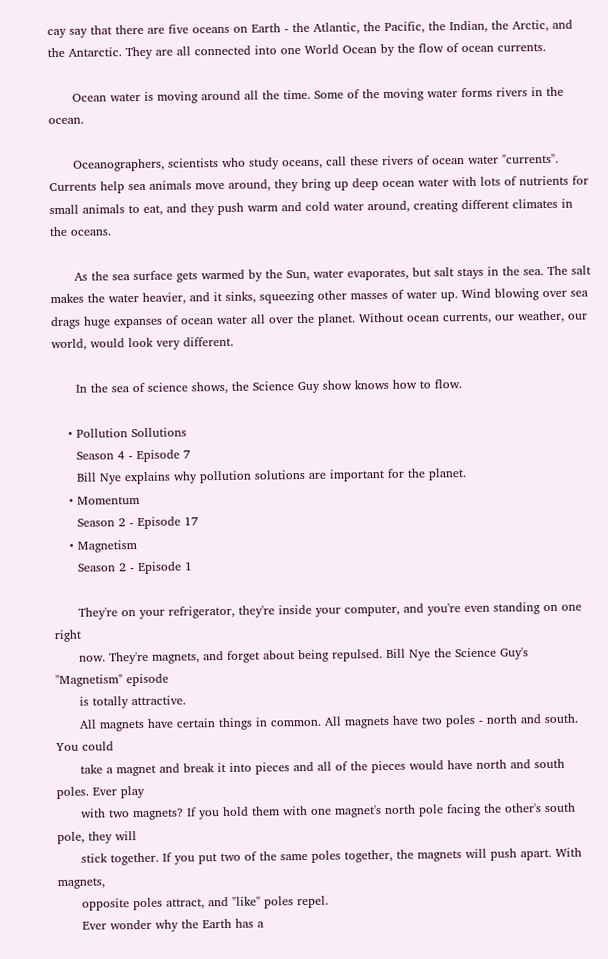cay say that there are five oceans on Earth - the Atlantic, the Pacific, the Indian, the Arctic, and the Antarctic. They are all connected into one World Ocean by the flow of ocean currents.

      Ocean water is moving around all the time. Some of the moving water forms rivers in the ocean.

      Oceanographers, scientists who study oceans, call these rivers of ocean water "currents". Currents help sea animals move around, they bring up deep ocean water with lots of nutrients for small animals to eat, and they push warm and cold water around, creating different climates in the oceans.

      As the sea surface gets warmed by the Sun, water evaporates, but salt stays in the sea. The salt makes the water heavier, and it sinks, squeezing other masses of water up. Wind blowing over sea drags huge expanses of ocean water all over the planet. Without ocean currents, our weather, our world, would look very different.

      In the sea of science shows, the Science Guy show knows how to flow.

    • Pollution Sollutions
      Season 4 - Episode 7
      Bill Nye explains why pollution solutions are important for the planet.
    • Momentum
      Season 2 - Episode 17
    • Magnetism
      Season 2 - Episode 1

      They're on your refrigerator, they're inside your computer, and you're even standing on one right
      now. They're magnets, and forget about being repulsed. Bill Nye the Science Guy's "Magnetism" episode
      is totally attractive.
      All magnets have certain things in common. All magnets have two poles - north and south. You could
      take a magnet and break it into pieces and all of the pieces would have north and south poles. Ever play
      with two magnets? If you hold them with one magnet's north pole facing the other's south pole, they will
      stick together. If you put two of the same poles together, the magnets will push apart. With magnets,
      opposite poles attract, and "like" poles repel.
      Ever wonder why the Earth has a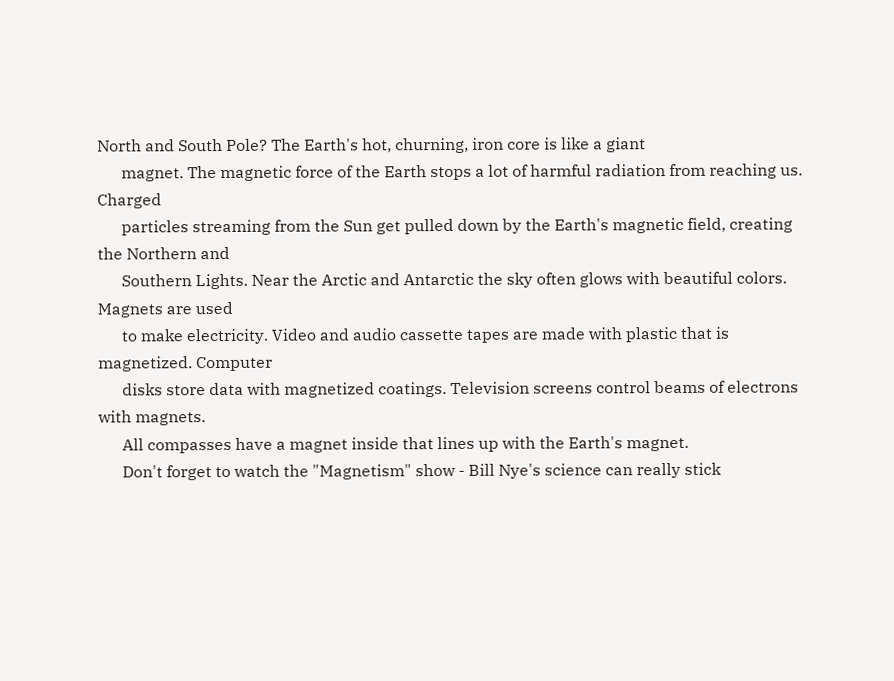North and South Pole? The Earth's hot, churning, iron core is like a giant
      magnet. The magnetic force of the Earth stops a lot of harmful radiation from reaching us. Charged
      particles streaming from the Sun get pulled down by the Earth's magnetic field, creating the Northern and
      Southern Lights. Near the Arctic and Antarctic the sky often glows with beautiful colors. Magnets are used
      to make electricity. Video and audio cassette tapes are made with plastic that is magnetized. Computer
      disks store data with magnetized coatings. Television screens control beams of electrons with magnets.
      All compasses have a magnet inside that lines up with the Earth's magnet.
      Don't forget to watch the "Magnetism" show - Bill Nye's science can really stick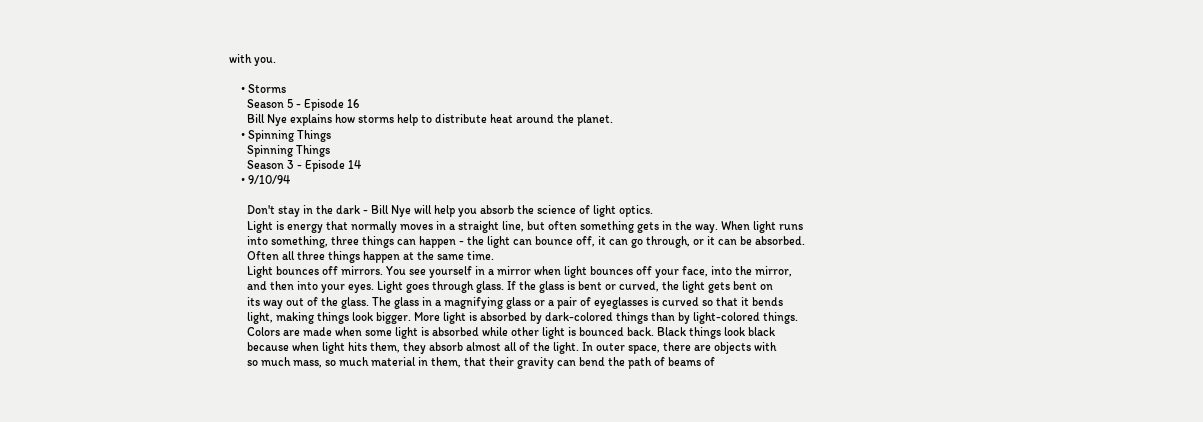with you.

    • Storms
      Season 5 - Episode 16
      Bill Nye explains how storms help to distribute heat around the planet.
    • Spinning Things
      Spinning Things
      Season 3 - Episode 14
    • 9/10/94

      Don't stay in the dark - Bill Nye will help you absorb the science of light optics.
      Light is energy that normally moves in a straight line, but often something gets in the way. When light runs
      into something, three things can happen - the light can bounce off, it can go through, or it can be absorbed.
      Often all three things happen at the same time.
      Light bounces off mirrors. You see yourself in a mirror when light bounces off your face, into the mirror,
      and then into your eyes. Light goes through glass. If the glass is bent or curved, the light gets bent on
      its way out of the glass. The glass in a magnifying glass or a pair of eyeglasses is curved so that it bends
      light, making things look bigger. More light is absorbed by dark-colored things than by light-colored things.
      Colors are made when some light is absorbed while other light is bounced back. Black things look black
      because when light hits them, they absorb almost all of the light. In outer space, there are objects with
      so much mass, so much material in them, that their gravity can bend the path of beams of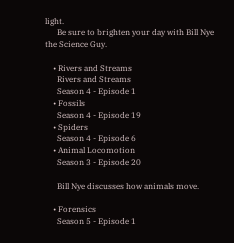light.
      Be sure to brighten your day with Bill Nye the Science Guy.

    • Rivers and Streams
      Rivers and Streams
      Season 4 - Episode 1
    • Fossils
      Season 4 - Episode 19
    • Spiders
      Season 4 - Episode 6
    • Animal Locomotion
      Season 3 - Episode 20

      Bill Nye discusses how animals move.

    • Forensics
      Season 5 - Episode 1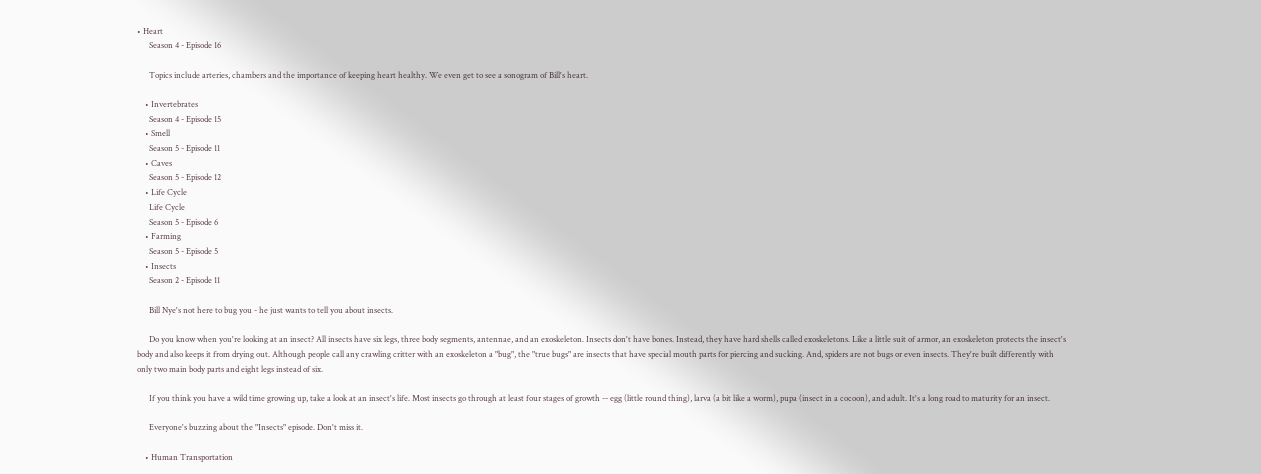• Heart
      Season 4 - Episode 16

      Topics include arteries, chambers and the importance of keeping heart healthy. We even get to see a sonogram of Bill's heart.

    • Invertebrates
      Season 4 - Episode 15
    • Smell
      Season 5 - Episode 11
    • Caves
      Season 5 - Episode 12
    • Life Cycle
      Life Cycle
      Season 5 - Episode 6
    • Farming
      Season 5 - Episode 5
    • Insects
      Season 2 - Episode 11

      Bill Nye's not here to bug you - he just wants to tell you about insects.

      Do you know when you're looking at an insect? All insects have six legs, three body segments, antennae, and an exoskeleton. Insects don't have bones. Instead, they have hard shells called exoskeletons. Like a little suit of armor, an exoskeleton protects the insect's body and also keeps it from drying out. Although people call any crawling critter with an exoskeleton a "bug", the "true bugs" are insects that have special mouth parts for piercing and sucking. And, spiders are not bugs or even insects. They're built differently with only two main body parts and eight legs instead of six.

      If you think you have a wild time growing up, take a look at an insect's life. Most insects go through at least four stages of growth -- egg (little round thing), larva (a bit like a worm), pupa (insect in a cocoon), and adult. It's a long road to maturity for an insect.

      Everyone's buzzing about the "Insects" episode. Don't miss it.

    • Human Transportation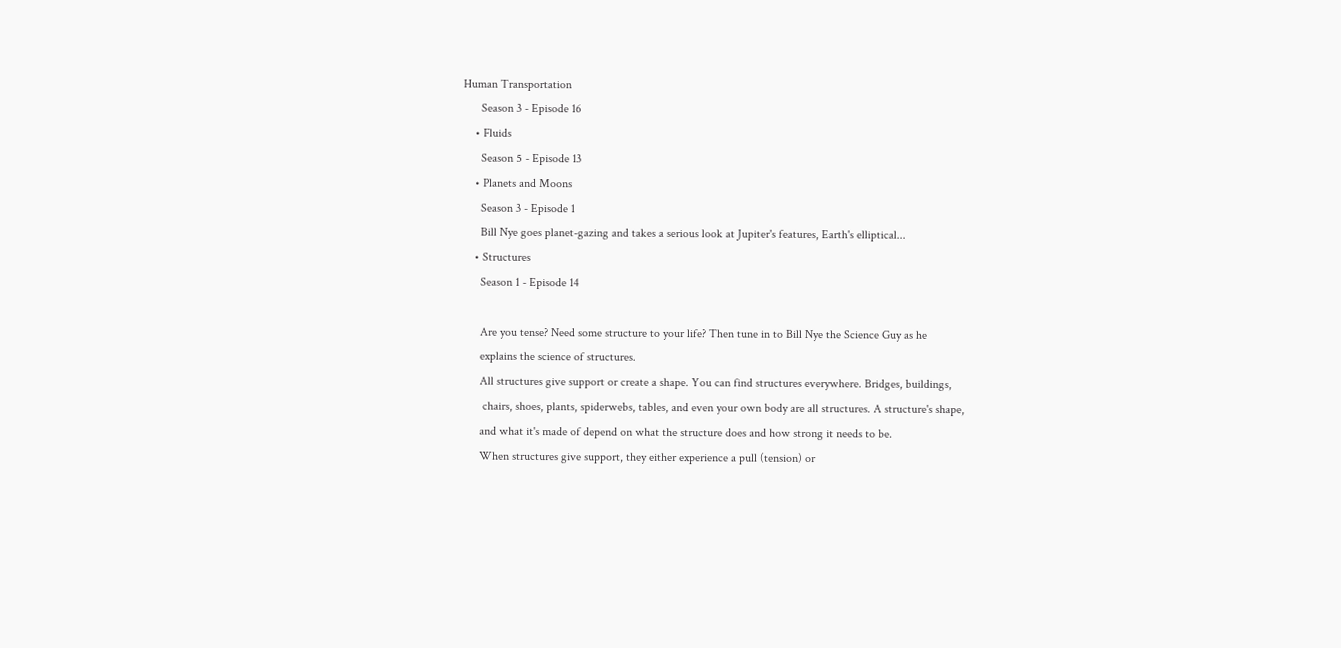Human Transportation
      Season 3 - Episode 16
    • Fluids
      Season 5 - Episode 13
    • Planets and Moons
      Season 3 - Episode 1
      Bill Nye goes planet-gazing and takes a serious look at Jupiter's features, Earth's elliptical...
    • Structures
      Season 1 - Episode 14

      Are you tense? Need some structure to your life? Then tune in to Bill Nye the Science Guy as he
      explains the science of structures.
      All structures give support or create a shape. You can find structures everywhere. Bridges, buildings,
       chairs, shoes, plants, spiderwebs, tables, and even your own body are all structures. A structure's shape,
      and what it's made of depend on what the structure does and how strong it needs to be.
      When structures give support, they either experience a pull (tension) or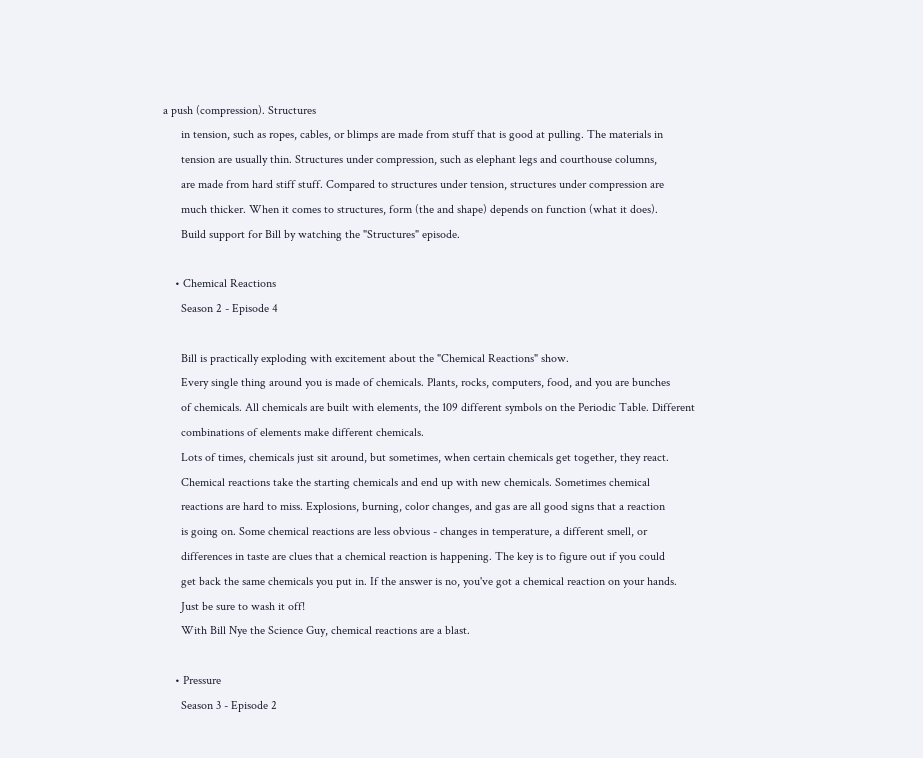a push (compression). Structures
      in tension, such as ropes, cables, or blimps are made from stuff that is good at pulling. The materials in
      tension are usually thin. Structures under compression, such as elephant legs and courthouse columns,
      are made from hard stiff stuff. Compared to structures under tension, structures under compression are
      much thicker. When it comes to structures, form (the and shape) depends on function (what it does).
      Build support for Bill by watching the "Structures" episode.

    • Chemical Reactions
      Season 2 - Episode 4

      Bill is practically exploding with excitement about the "Chemical Reactions" show.
      Every single thing around you is made of chemicals. Plants, rocks, computers, food, and you are bunches
      of chemicals. All chemicals are built with elements, the 109 different symbols on the Periodic Table. Different
      combinations of elements make different chemicals.
      Lots of times, chemicals just sit around, but sometimes, when certain chemicals get together, they react.
      Chemical reactions take the starting chemicals and end up with new chemicals. Sometimes chemical
      reactions are hard to miss. Explosions, burning, color changes, and gas are all good signs that a reaction
      is going on. Some chemical reactions are less obvious - changes in temperature, a different smell, or
      differences in taste are clues that a chemical reaction is happening. The key is to figure out if you could
      get back the same chemicals you put in. If the answer is no, you've got a chemical reaction on your hands.
      Just be sure to wash it off!
      With Bill Nye the Science Guy, chemical reactions are a blast.

    • Pressure
      Season 3 - Episode 2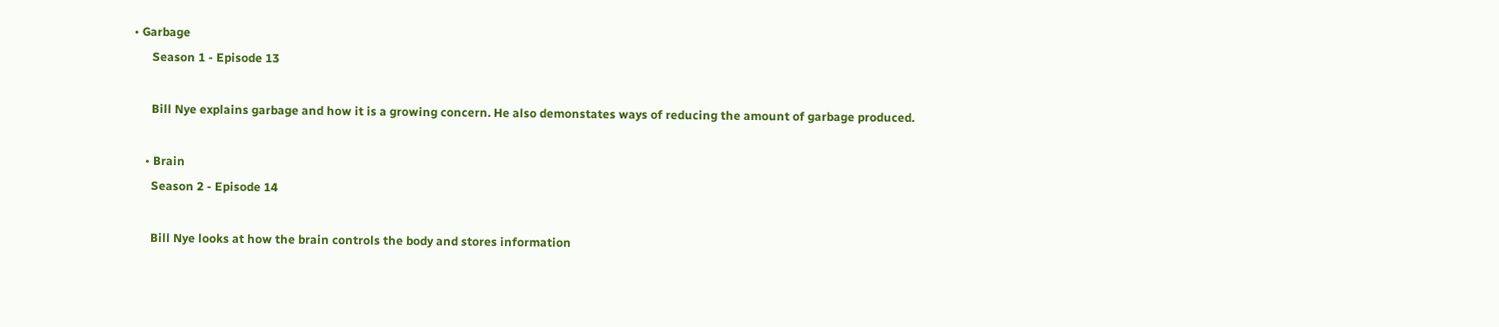• Garbage
      Season 1 - Episode 13

      Bill Nye explains garbage and how it is a growing concern. He also demonstates ways of reducing the amount of garbage produced.

    • Brain
      Season 2 - Episode 14

      Bill Nye looks at how the brain controls the body and stores information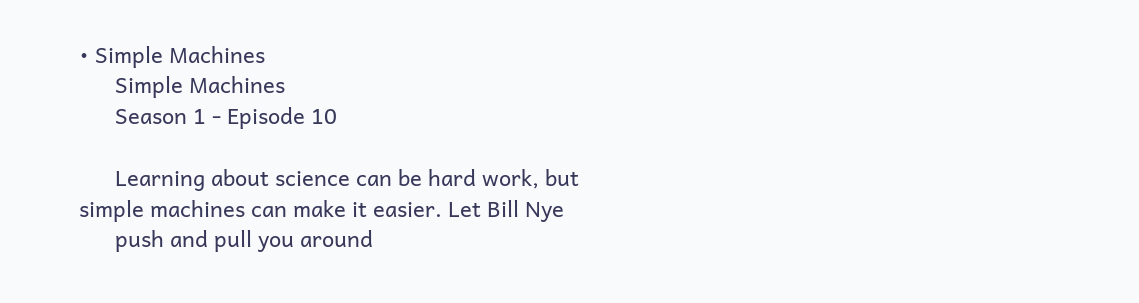• Simple Machines
      Simple Machines
      Season 1 - Episode 10

      Learning about science can be hard work, but simple machines can make it easier. Let Bill Nye
      push and pull you around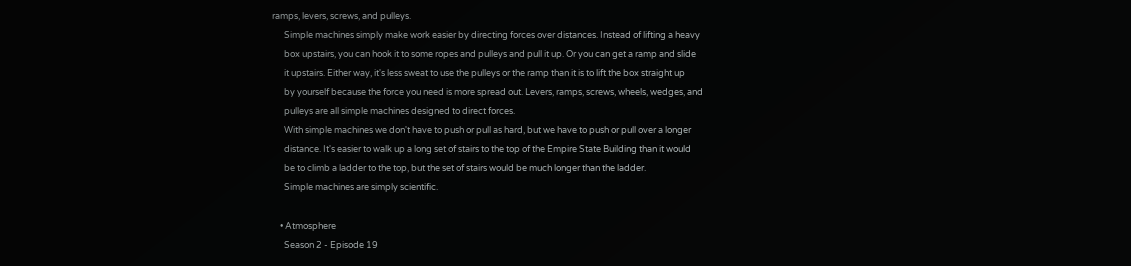ramps, levers, screws, and pulleys.
      Simple machines simply make work easier by directing forces over distances. Instead of lifting a heavy
      box upstairs, you can hook it to some ropes and pulleys and pull it up. Or you can get a ramp and slide
      it upstairs. Either way, it's less sweat to use the pulleys or the ramp than it is to lift the box straight up
      by yourself because the force you need is more spread out. Levers, ramps, screws, wheels, wedges, and
      pulleys are all simple machines designed to direct forces.
      With simple machines we don't have to push or pull as hard, but we have to push or pull over a longer
      distance. It's easier to walk up a long set of stairs to the top of the Empire State Building than it would
      be to climb a ladder to the top, but the set of stairs would be much longer than the ladder.
      Simple machines are simply scientific.

    • Atmosphere
      Season 2 - Episode 19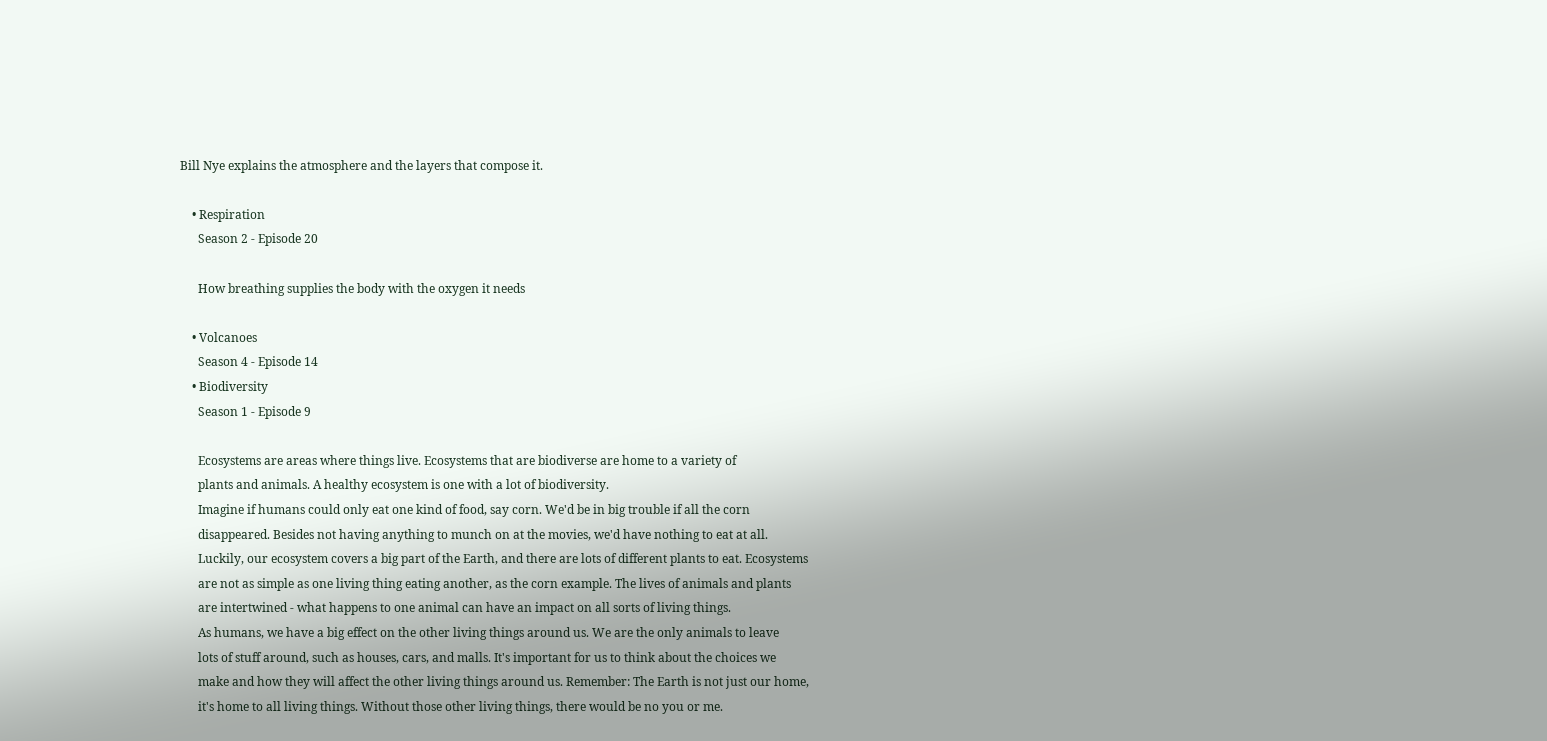Bill Nye explains the atmosphere and the layers that compose it.

    • Respiration
      Season 2 - Episode 20

      How breathing supplies the body with the oxygen it needs

    • Volcanoes
      Season 4 - Episode 14
    • Biodiversity
      Season 1 - Episode 9

      Ecosystems are areas where things live. Ecosystems that are biodiverse are home to a variety of
      plants and animals. A healthy ecosystem is one with a lot of biodiversity.
      Imagine if humans could only eat one kind of food, say corn. We'd be in big trouble if all the corn
      disappeared. Besides not having anything to munch on at the movies, we'd have nothing to eat at all.
      Luckily, our ecosystem covers a big part of the Earth, and there are lots of different plants to eat. Ecosystems
      are not as simple as one living thing eating another, as the corn example. The lives of animals and plants
      are intertwined - what happens to one animal can have an impact on all sorts of living things.
      As humans, we have a big effect on the other living things around us. We are the only animals to leave
      lots of stuff around, such as houses, cars, and malls. It's important for us to think about the choices we
      make and how they will affect the other living things around us. Remember: The Earth is not just our home,
      it's home to all living things. Without those other living things, there would be no you or me.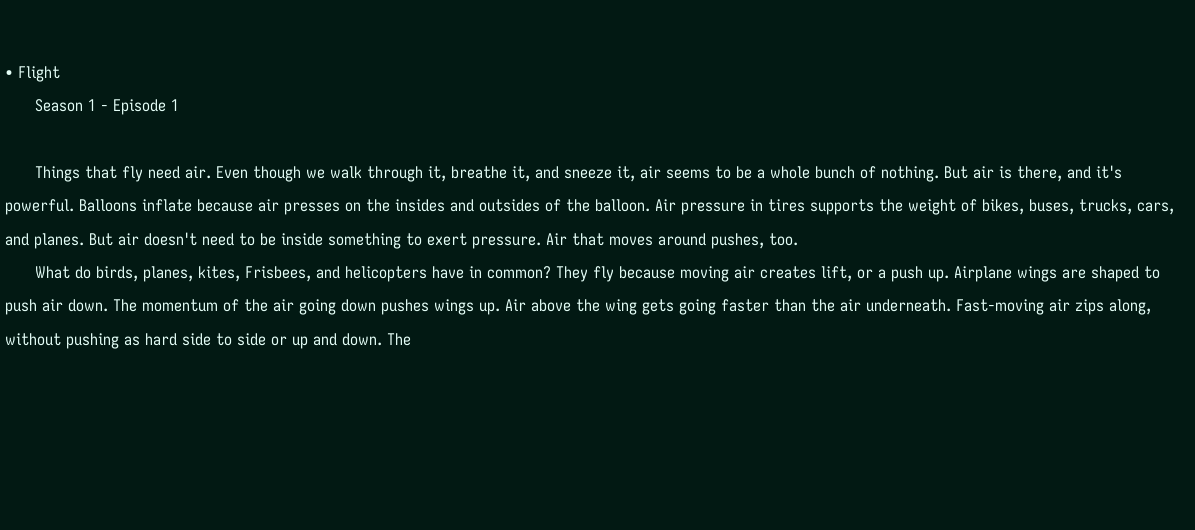• Flight
      Season 1 - Episode 1

      Things that fly need air. Even though we walk through it, breathe it, and sneeze it, air seems to be a whole bunch of nothing. But air is there, and it's powerful. Balloons inflate because air presses on the insides and outsides of the balloon. Air pressure in tires supports the weight of bikes, buses, trucks, cars, and planes. But air doesn't need to be inside something to exert pressure. Air that moves around pushes, too.
      What do birds, planes, kites, Frisbees, and helicopters have in common? They fly because moving air creates lift, or a push up. Airplane wings are shaped to push air down. The momentum of the air going down pushes wings up. Air above the wing gets going faster than the air underneath. Fast-moving air zips along, without pushing as hard side to side or up and down. The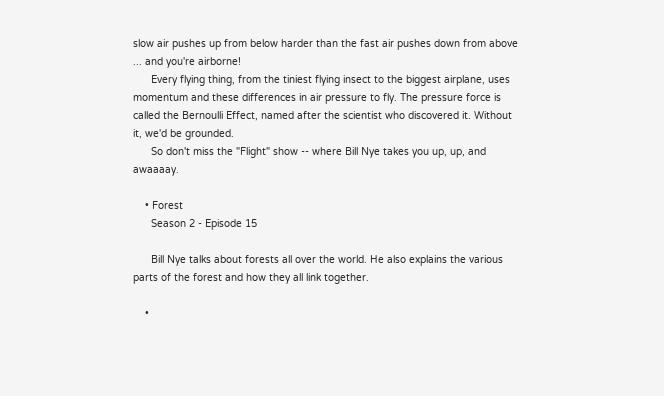slow air pushes up from below harder than the fast air pushes down from above ... and you're airborne!
      Every flying thing, from the tiniest flying insect to the biggest airplane, uses momentum and these differences in air pressure to fly. The pressure force is called the Bernoulli Effect, named after the scientist who discovered it. Without it, we'd be grounded.
      So don't miss the "Flight" show -- where Bill Nye takes you up, up, and awaaaay.

    • Forest
      Season 2 - Episode 15

      Bill Nye talks about forests all over the world. He also explains the various parts of the forest and how they all link together.

    •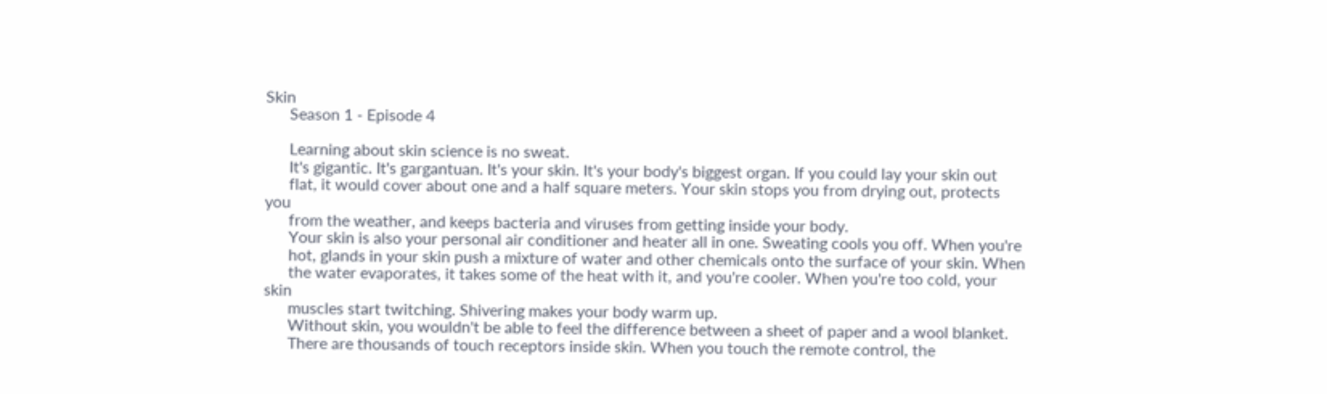Skin
      Season 1 - Episode 4

      Learning about skin science is no sweat.
      It's gigantic. It's gargantuan. It's your skin. It's your body's biggest organ. If you could lay your skin out
      flat, it would cover about one and a half square meters. Your skin stops you from drying out, protects you
      from the weather, and keeps bacteria and viruses from getting inside your body.
      Your skin is also your personal air conditioner and heater all in one. Sweating cools you off. When you're
      hot, glands in your skin push a mixture of water and other chemicals onto the surface of your skin. When
      the water evaporates, it takes some of the heat with it, and you're cooler. When you're too cold, your skin
      muscles start twitching. Shivering makes your body warm up.
      Without skin, you wouldn't be able to feel the difference between a sheet of paper and a wool blanket.
      There are thousands of touch receptors inside skin. When you touch the remote control, the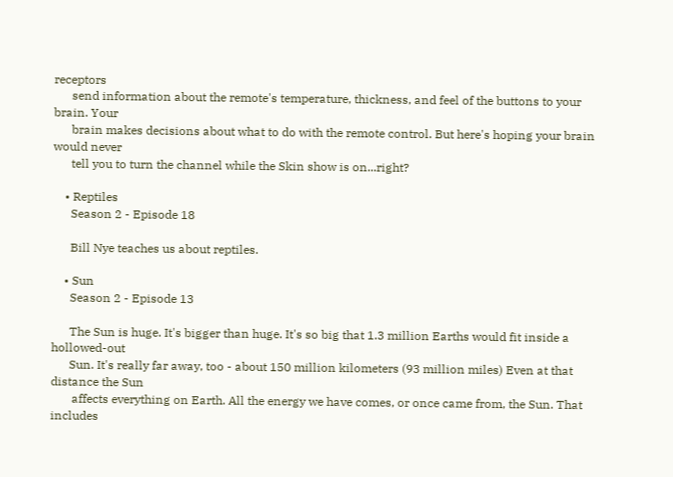receptors
      send information about the remote's temperature, thickness, and feel of the buttons to your brain. Your
      brain makes decisions about what to do with the remote control. But here's hoping your brain would never
      tell you to turn the channel while the Skin show is on...right?

    • Reptiles
      Season 2 - Episode 18

      Bill Nye teaches us about reptiles.

    • Sun
      Season 2 - Episode 13

      The Sun is huge. It's bigger than huge. It's so big that 1.3 million Earths would fit inside a hollowed-out
      Sun. It's really far away, too - about 150 million kilometers (93 million miles) Even at that distance the Sun
       affects everything on Earth. All the energy we have comes, or once came from, the Sun. That includes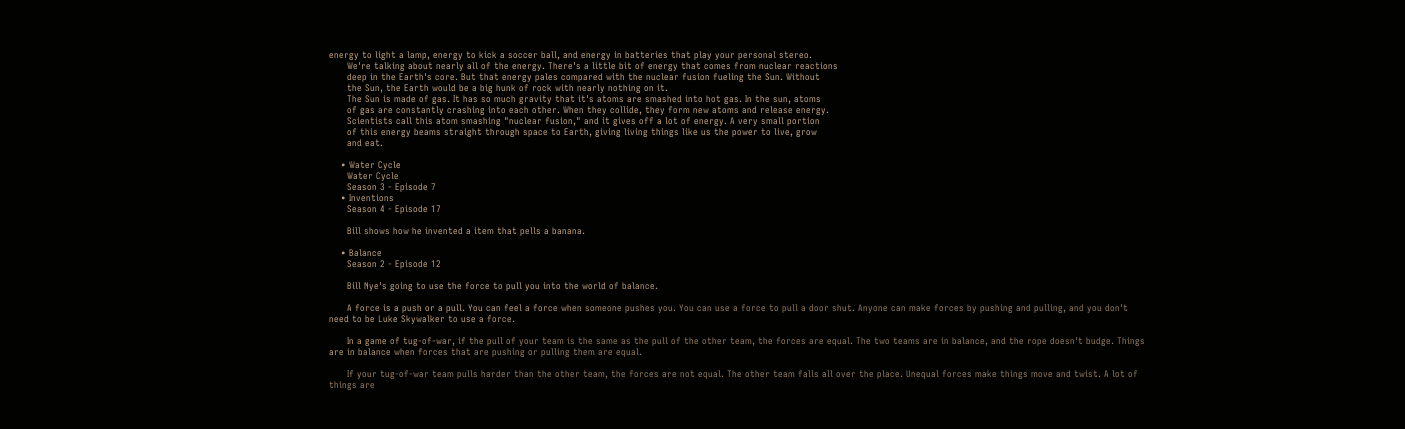energy to light a lamp, energy to kick a soccer ball, and energy in batteries that play your personal stereo.
      We're talking about nearly all of the energy. There's a little bit of energy that comes from nuclear reactions
      deep in the Earth's core. But that energy pales compared with the nuclear fusion fueling the Sun. Without
      the Sun, the Earth would be a big hunk of rock with nearly nothing on it.
      The Sun is made of gas. It has so much gravity that it's atoms are smashed into hot gas. In the sun, atoms
      of gas are constantly crashing into each other. When they collide, they form new atoms and release energy.
      Scientists call this atom smashing "nuclear fusion," and it gives off a lot of energy. A very small portion
      of this energy beams straight through space to Earth, giving living things like us the power to live, grow
      and eat.

    • Water Cycle
      Water Cycle
      Season 3 - Episode 7
    • Inventions
      Season 4 - Episode 17

      Bill shows how he invented a item that pells a banana.

    • Balance
      Season 2 - Episode 12

      Bill Nye's going to use the force to pull you into the world of balance.

      A force is a push or a pull. You can feel a force when someone pushes you. You can use a force to pull a door shut. Anyone can make forces by pushing and pulling, and you don't need to be Luke Skywalker to use a force.

      In a game of tug-of-war, if the pull of your team is the same as the pull of the other team, the forces are equal. The two teams are in balance, and the rope doesn't budge. Things are in balance when forces that are pushing or pulling them are equal.

      If your tug-of-war team pulls harder than the other team, the forces are not equal. The other team falls all over the place. Unequal forces make things move and twist. A lot of things are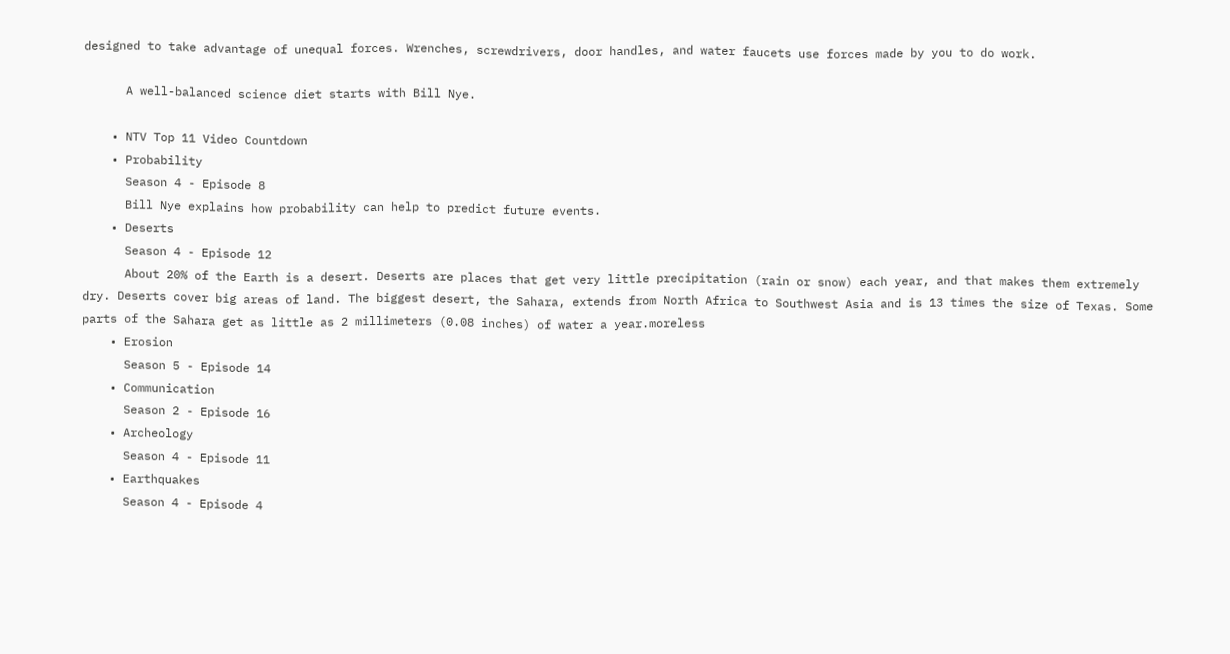designed to take advantage of unequal forces. Wrenches, screwdrivers, door handles, and water faucets use forces made by you to do work.

      A well-balanced science diet starts with Bill Nye.

    • NTV Top 11 Video Countdown
    • Probability
      Season 4 - Episode 8
      Bill Nye explains how probability can help to predict future events.
    • Deserts
      Season 4 - Episode 12
      About 20% of the Earth is a desert. Deserts are places that get very little precipitation (rain or snow) each year, and that makes them extremely dry. Deserts cover big areas of land. The biggest desert, the Sahara, extends from North Africa to Southwest Asia and is 13 times the size of Texas. Some parts of the Sahara get as little as 2 millimeters (0.08 inches) of water a year.moreless
    • Erosion
      Season 5 - Episode 14
    • Communication
      Season 2 - Episode 16
    • Archeology
      Season 4 - Episode 11
    • Earthquakes
      Season 4 - Episode 4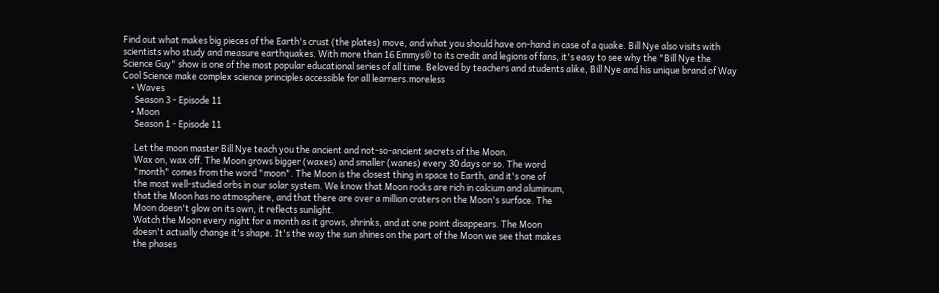Find out what makes big pieces of the Earth's crust (the plates) move, and what you should have on-hand in case of a quake. Bill Nye also visits with scientists who study and measure earthquakes. With more than 16 Emmys® to its credit and legions of fans, it's easy to see why the "Bill Nye the Science Guy" show is one of the most popular educational series of all time. Beloved by teachers and students alike, Bill Nye and his unique brand of Way Cool Science make complex science principles accessible for all learners.moreless
    • Waves
      Season 3 - Episode 11
    • Moon
      Season 1 - Episode 11

      Let the moon master Bill Nye teach you the ancient and not-so-ancient secrets of the Moon.
      Wax on, wax off. The Moon grows bigger (waxes) and smaller (wanes) every 30 days or so. The word
      "month" comes from the word "moon". The Moon is the closest thing in space to Earth, and it's one of
      the most well-studied orbs in our solar system. We know that Moon rocks are rich in calcium and aluminum,
      that the Moon has no atmosphere, and that there are over a million craters on the Moon's surface. The
      Moon doesn't glow on its own, it reflects sunlight.
      Watch the Moon every night for a month as it grows, shrinks, and at one point disappears. The Moon
      doesn't actually change it's shape. It's the way the sun shines on the part of the Moon we see that makes
      the phases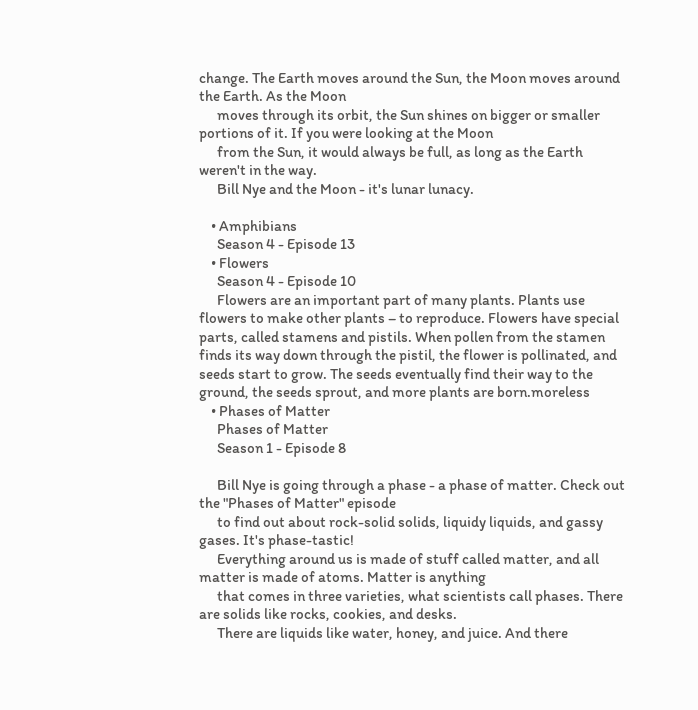change. The Earth moves around the Sun, the Moon moves around the Earth. As the Moon
      moves through its orbit, the Sun shines on bigger or smaller portions of it. If you were looking at the Moon
      from the Sun, it would always be full, as long as the Earth weren't in the way.
      Bill Nye and the Moon - it's lunar lunacy.

    • Amphibians
      Season 4 - Episode 13
    • Flowers
      Season 4 - Episode 10
      Flowers are an important part of many plants. Plants use flowers to make other plants – to reproduce. Flowers have special parts, called stamens and pistils. When pollen from the stamen finds its way down through the pistil, the flower is pollinated, and seeds start to grow. The seeds eventually find their way to the ground, the seeds sprout, and more plants are born.moreless
    • Phases of Matter
      Phases of Matter
      Season 1 - Episode 8

      Bill Nye is going through a phase - a phase of matter. Check out the "Phases of Matter" episode
      to find out about rock-solid solids, liquidy liquids, and gassy gases. It's phase-tastic!
      Everything around us is made of stuff called matter, and all matter is made of atoms. Matter is anything
      that comes in three varieties, what scientists call phases. There are solids like rocks, cookies, and desks.
      There are liquids like water, honey, and juice. And there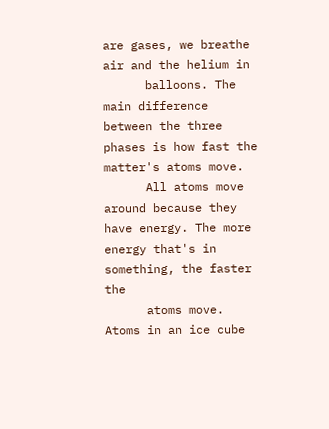are gases, we breathe air and the helium in
      balloons. The main difference between the three phases is how fast the matter's atoms move.
      All atoms move around because they have energy. The more energy that's in something, the faster the
      atoms move. Atoms in an ice cube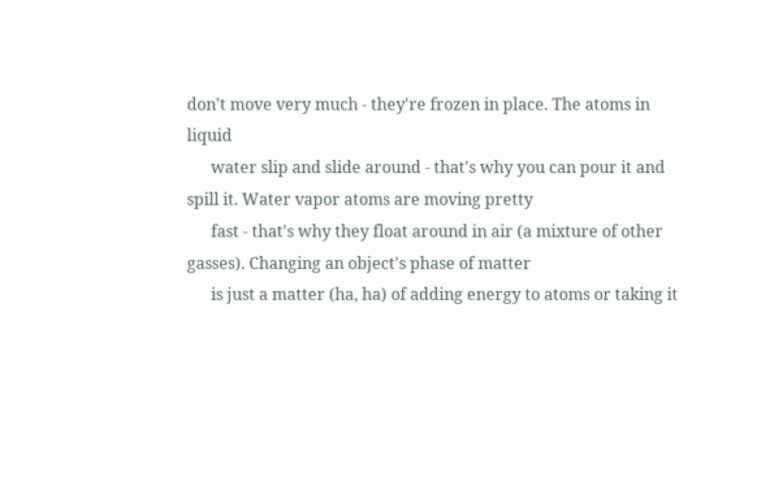don't move very much - they're frozen in place. The atoms in liquid
      water slip and slide around - that's why you can pour it and spill it. Water vapor atoms are moving pretty
      fast - that's why they float around in air (a mixture of other gasses). Changing an object's phase of matter
      is just a matter (ha, ha) of adding energy to atoms or taking it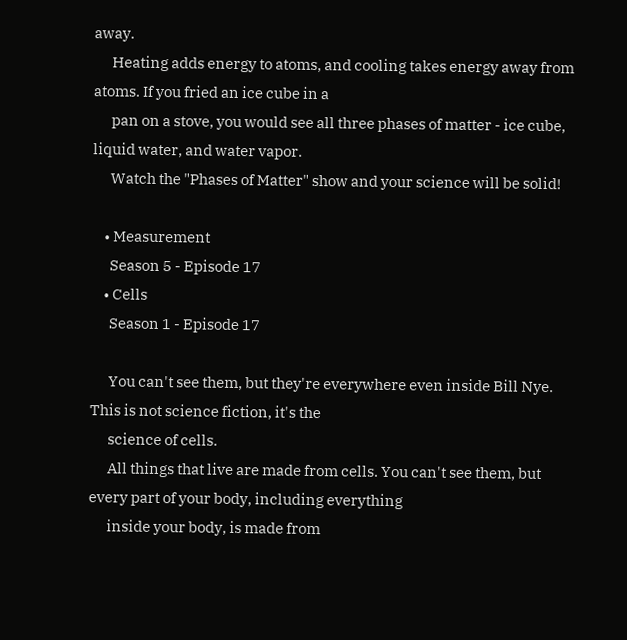away.
      Heating adds energy to atoms, and cooling takes energy away from atoms. If you fried an ice cube in a
      pan on a stove, you would see all three phases of matter - ice cube, liquid water, and water vapor.
      Watch the "Phases of Matter" show and your science will be solid!

    • Measurement
      Season 5 - Episode 17
    • Cells
      Season 1 - Episode 17

      You can't see them, but they're everywhere even inside Bill Nye. This is not science fiction, it's the
      science of cells.
      All things that live are made from cells. You can't see them, but every part of your body, including everything
      inside your body, is made from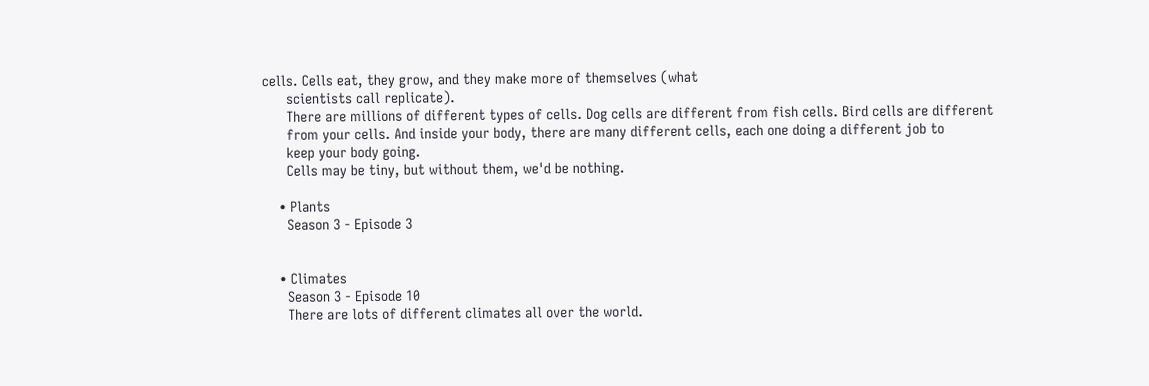cells. Cells eat, they grow, and they make more of themselves (what
      scientists call replicate).
      There are millions of different types of cells. Dog cells are different from fish cells. Bird cells are different
      from your cells. And inside your body, there are many different cells, each one doing a different job to
      keep your body going.
      Cells may be tiny, but without them, we'd be nothing.

    • Plants
      Season 3 - Episode 3


    • Climates
      Season 3 - Episode 10
      There are lots of different climates all over the world.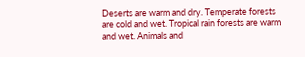Deserts are warm and dry. Temperate forests are cold and wet. Tropical rain forests are warm and wet. Animals and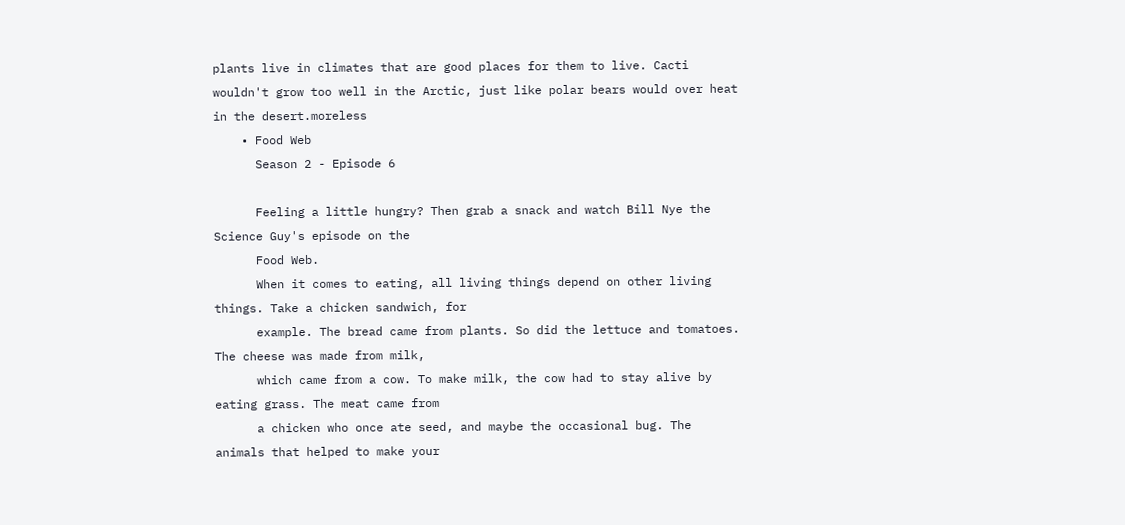plants live in climates that are good places for them to live. Cacti wouldn't grow too well in the Arctic, just like polar bears would over heat in the desert.moreless
    • Food Web
      Season 2 - Episode 6

      Feeling a little hungry? Then grab a snack and watch Bill Nye the Science Guy's episode on the
      Food Web.
      When it comes to eating, all living things depend on other living things. Take a chicken sandwich, for
      example. The bread came from plants. So did the lettuce and tomatoes. The cheese was made from milk,
      which came from a cow. To make milk, the cow had to stay alive by eating grass. The meat came from
      a chicken who once ate seed, and maybe the occasional bug. The animals that helped to make your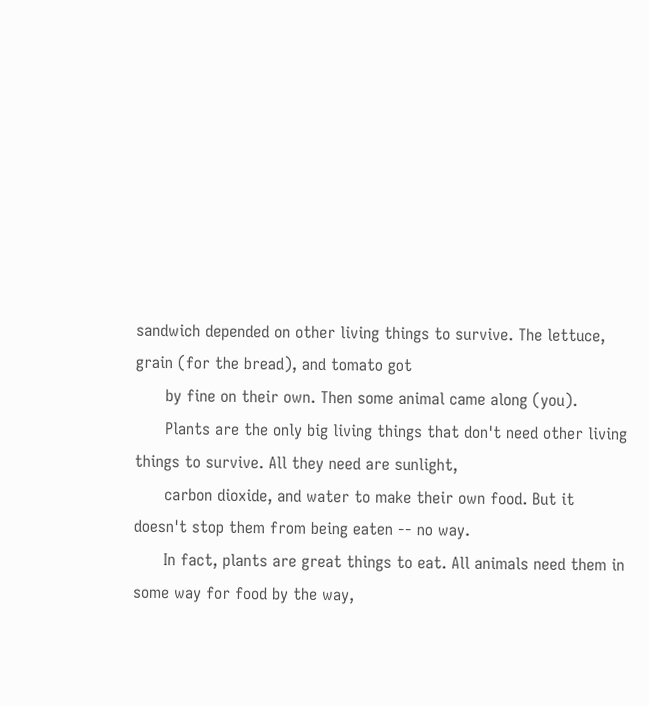sandwich depended on other living things to survive. The lettuce, grain (for the bread), and tomato got
      by fine on their own. Then some animal came along (you).
      Plants are the only big living things that don't need other living things to survive. All they need are sunlight,
      carbon dioxide, and water to make their own food. But it doesn't stop them from being eaten -- no way.
      In fact, plants are great things to eat. All animals need them in some way for food by the way,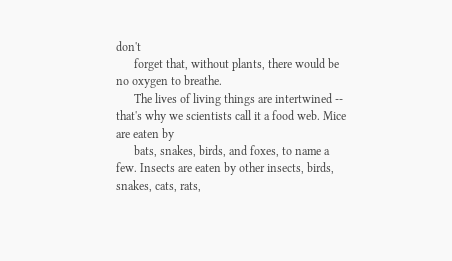don't
      forget that, without plants, there would be no oxygen to breathe.
      The lives of living things are intertwined -- that's why we scientists call it a food web. Mice are eaten by
      bats, snakes, birds, and foxes, to name a few. Insects are eaten by other insects, birds, snakes, cats, rats,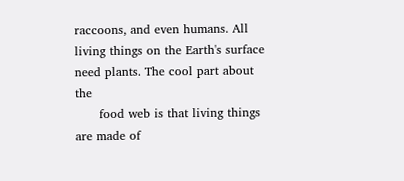raccoons, and even humans. All living things on the Earth's surface need plants. The cool part about the
      food web is that living things are made of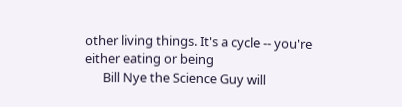other living things. It's a cycle -- you're either eating or being
      Bill Nye the Science Guy will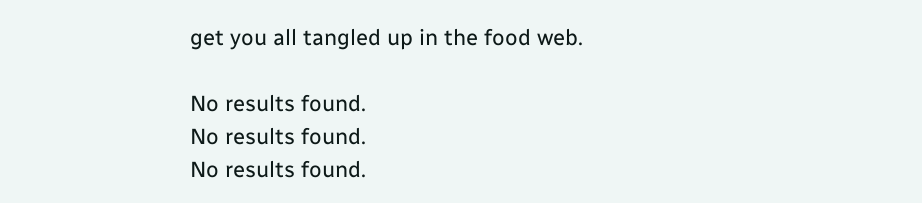get you all tangled up in the food web.

No results found.
No results found.
No results found.